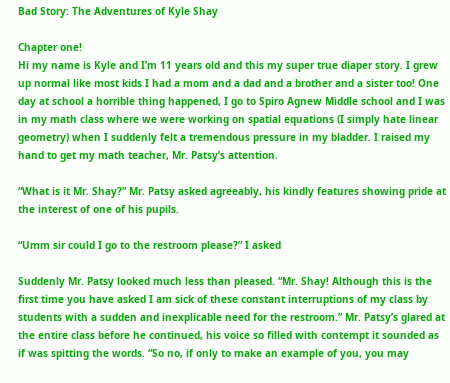Bad Story: The Adventures of Kyle Shay

Chapter one!
Hi my name is Kyle and I’m 11 years old and this my super true diaper story. I grew up normal like most kids I had a mom and a dad and a brother and a sister too! One day at school a horrible thing happened, I go to Spiro Agnew Middle school and I was in my math class where we were working on spatial equations (I simply hate linear geometry) when I suddenly felt a tremendous pressure in my bladder. I raised my hand to get my math teacher, Mr. Patsy’s attention.

“What is it Mr. Shay?” Mr. Patsy asked agreeably, his kindly features showing pride at the interest of one of his pupils.

“Umm sir could I go to the restroom please?” I asked

Suddenly Mr. Patsy looked much less than pleased. “Mr. Shay! Although this is the first time you have asked I am sick of these constant interruptions of my class by students with a sudden and inexplicable need for the restroom.” Mr. Patsy’s glared at the entire class before he continued, his voice so filled with contempt it sounded as if was spitting the words. “So no, if only to make an example of you, you may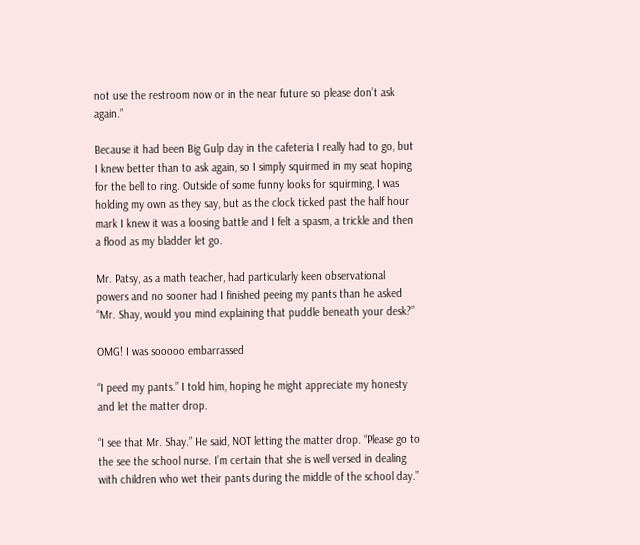not use the restroom now or in the near future so please don’t ask again.”

Because it had been Big Gulp day in the cafeteria I really had to go, but I knew better than to ask again, so I simply squirmed in my seat hoping for the bell to ring. Outside of some funny looks for squirming, I was holding my own as they say, but as the clock ticked past the half hour mark I knew it was a loosing battle and I felt a spasm, a trickle and then a flood as my bladder let go.

Mr. Patsy, as a math teacher, had particularly keen observational powers and no sooner had I finished peeing my pants than he asked “Mr. Shay, would you mind explaining that puddle beneath your desk?”

OMG! I was sooooo embarrassed

“I peed my pants.” I told him, hoping he might appreciate my honesty and let the matter drop.

“I see that Mr. Shay.” He said, NOT letting the matter drop. “Please go to the see the school nurse. I’m certain that she is well versed in dealing with children who wet their pants during the middle of the school day.”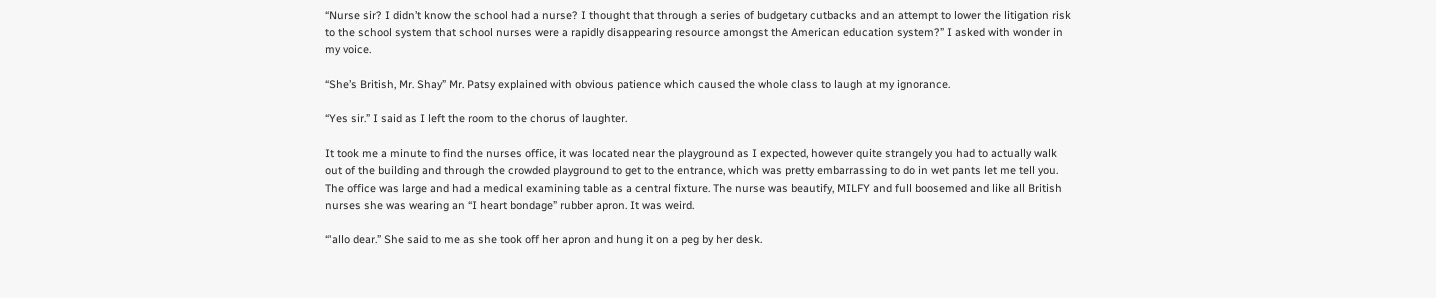“Nurse sir? I didn’t know the school had a nurse? I thought that through a series of budgetary cutbacks and an attempt to lower the litigation risk to the school system that school nurses were a rapidly disappearing resource amongst the American education system?” I asked with wonder in my voice.

“She’s British, Mr. Shay” Mr. Patsy explained with obvious patience which caused the whole class to laugh at my ignorance.

“Yes sir.” I said as I left the room to the chorus of laughter.

It took me a minute to find the nurses office, it was located near the playground as I expected, however quite strangely you had to actually walk out of the building and through the crowded playground to get to the entrance, which was pretty embarrassing to do in wet pants let me tell you. The office was large and had a medical examining table as a central fixture. The nurse was beautify, MILFY and full boosemed and like all British nurses she was wearing an “I heart bondage” rubber apron. It was weird.

“'allo dear.” She said to me as she took off her apron and hung it on a peg by her desk.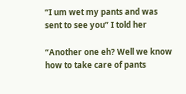“I um wet my pants and was sent to see you” I told her

“Another one eh? Well we know how to take care of pants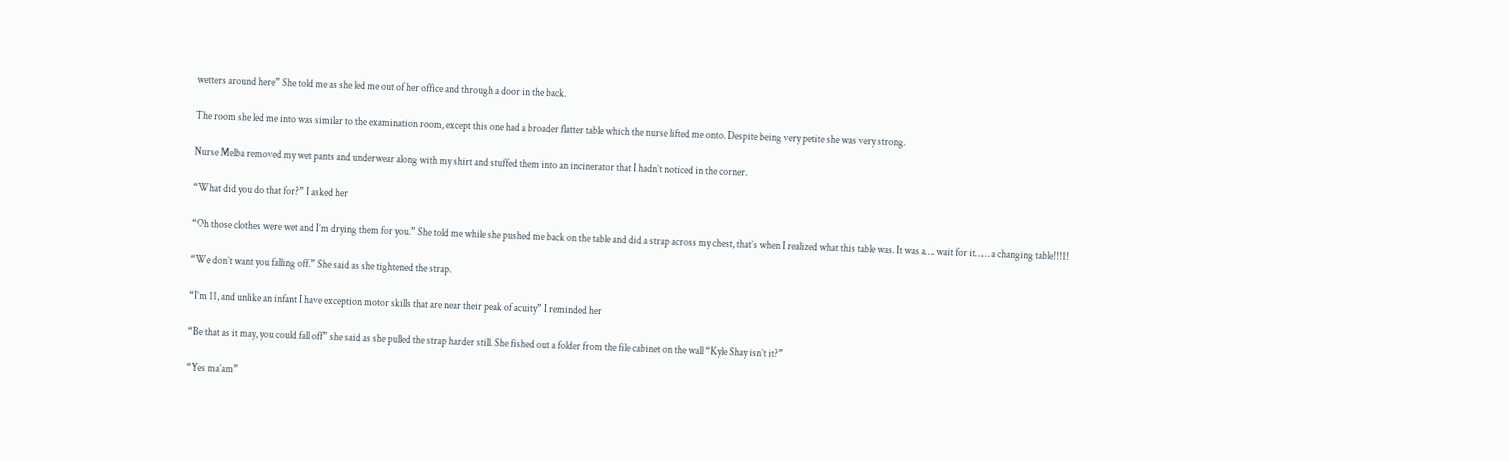wetters around here” She told me as she led me out of her office and through a door in the back.

The room she led me into was similar to the examination room, except this one had a broader flatter table which the nurse lifted me onto. Despite being very petite she was very strong.

Nurse Melba removed my wet pants and underwear along with my shirt and stuffed them into an incinerator that I hadn’t noticed in the corner.

“What did you do that for?” I asked her

“Oh those clothes were wet and I’m drying them for you.” She told me while she pushed me back on the table and did a strap across my chest, that’s when I realized what this table was. It was a…. wait for it…… a changing table!!!1!

“We don’t want you falling off.” She said as she tightened the strap.

“I’m 11, and unlike an infant I have exception motor skills that are near their peak of acuity” I reminded her

“Be that as it may, you could fall off” she said as she pulled the strap harder still. She fished out a folder from the file cabinet on the wall “Kyle Shay isn’t it?”

“Yes ma’am”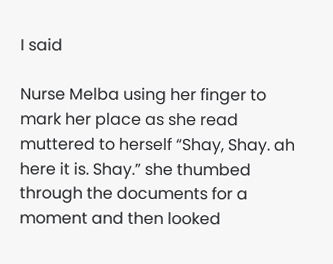I said

Nurse Melba using her finger to mark her place as she read muttered to herself “Shay, Shay. ah here it is. Shay.” she thumbed through the documents for a moment and then looked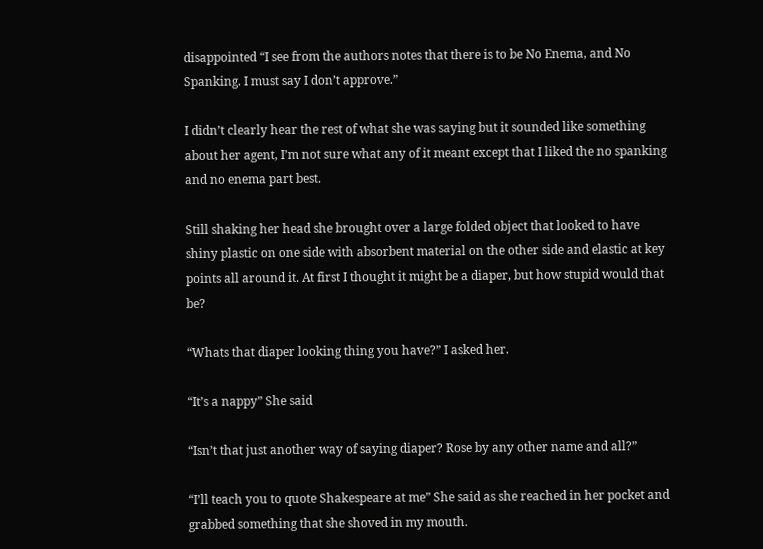disappointed “I see from the authors notes that there is to be No Enema, and No Spanking. I must say I don’t approve.”

I didn’t clearly hear the rest of what she was saying but it sounded like something about her agent, I’m not sure what any of it meant except that I liked the no spanking and no enema part best.

Still shaking her head she brought over a large folded object that looked to have shiny plastic on one side with absorbent material on the other side and elastic at key points all around it. At first I thought it might be a diaper, but how stupid would that be?

“Whats that diaper looking thing you have?” I asked her.

“It’s a nappy” She said

“Isn’t that just another way of saying diaper? Rose by any other name and all?”

“I’ll teach you to quote Shakespeare at me” She said as she reached in her pocket and grabbed something that she shoved in my mouth.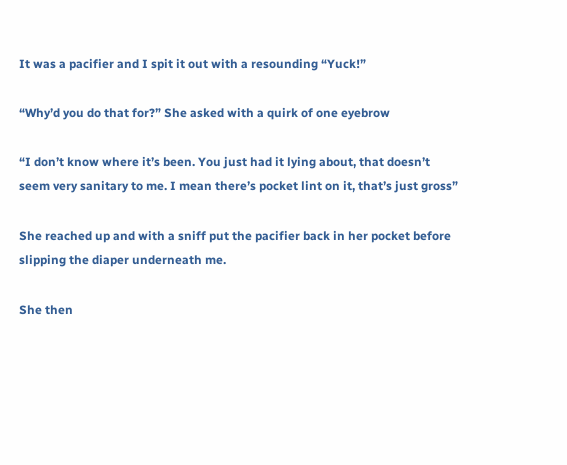It was a pacifier and I spit it out with a resounding “Yuck!”

“Why’d you do that for?” She asked with a quirk of one eyebrow

“I don’t know where it’s been. You just had it lying about, that doesn’t seem very sanitary to me. I mean there’s pocket lint on it, that’s just gross”

She reached up and with a sniff put the pacifier back in her pocket before slipping the diaper underneath me.

She then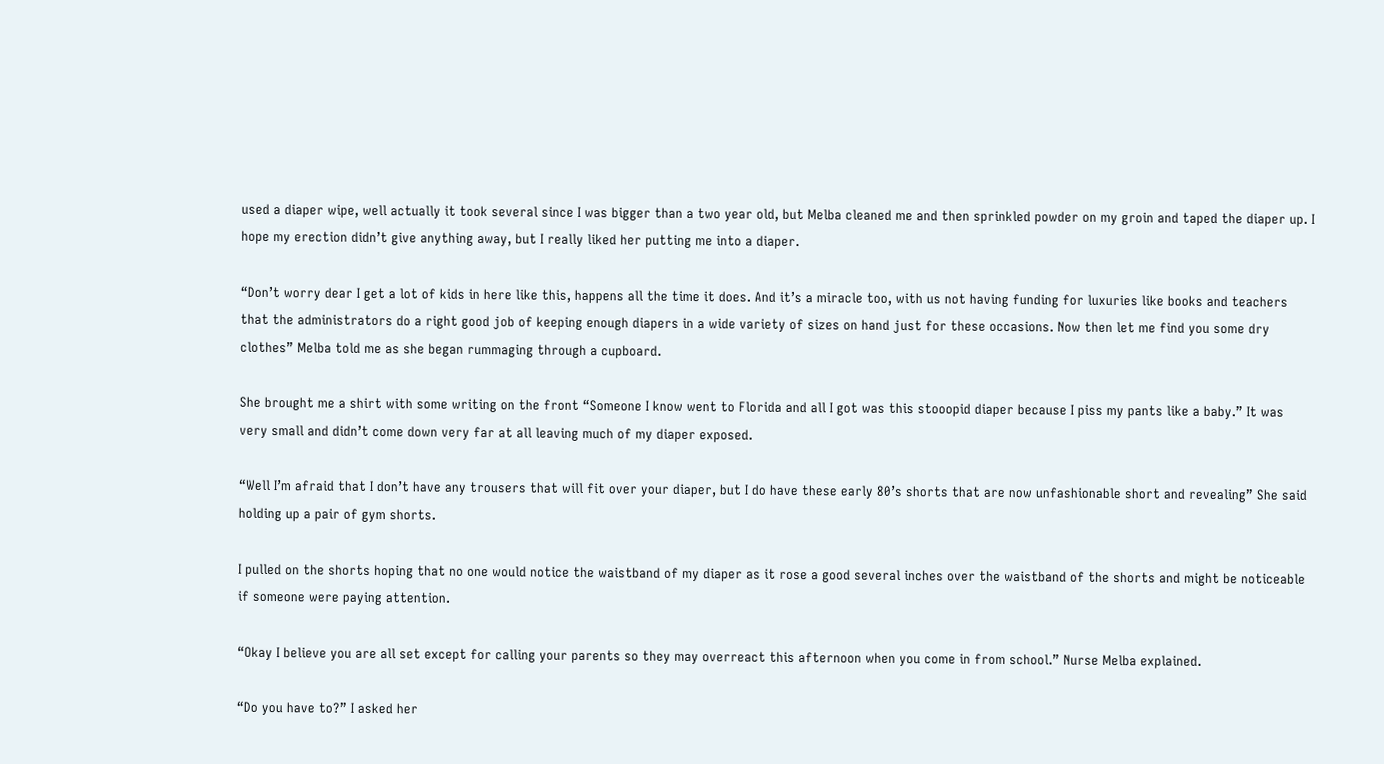used a diaper wipe, well actually it took several since I was bigger than a two year old, but Melba cleaned me and then sprinkled powder on my groin and taped the diaper up. I hope my erection didn’t give anything away, but I really liked her putting me into a diaper.

“Don’t worry dear I get a lot of kids in here like this, happens all the time it does. And it’s a miracle too, with us not having funding for luxuries like books and teachers that the administrators do a right good job of keeping enough diapers in a wide variety of sizes on hand just for these occasions. Now then let me find you some dry clothes” Melba told me as she began rummaging through a cupboard.

She brought me a shirt with some writing on the front “Someone I know went to Florida and all I got was this stooopid diaper because I piss my pants like a baby.” It was very small and didn’t come down very far at all leaving much of my diaper exposed.

“Well I’m afraid that I don’t have any trousers that will fit over your diaper, but I do have these early 80’s shorts that are now unfashionable short and revealing” She said holding up a pair of gym shorts.

I pulled on the shorts hoping that no one would notice the waistband of my diaper as it rose a good several inches over the waistband of the shorts and might be noticeable if someone were paying attention.

“Okay I believe you are all set except for calling your parents so they may overreact this afternoon when you come in from school.” Nurse Melba explained.

“Do you have to?” I asked her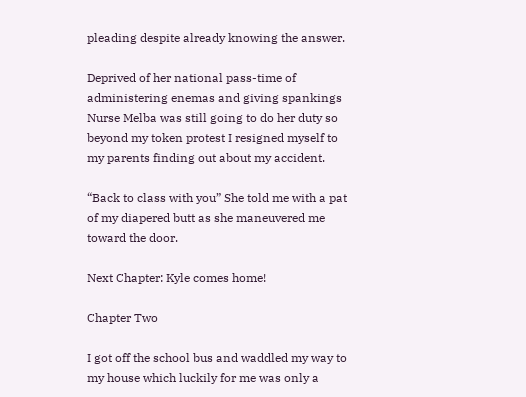pleading despite already knowing the answer.

Deprived of her national pass-time of administering enemas and giving spankings Nurse Melba was still going to do her duty so beyond my token protest I resigned myself to my parents finding out about my accident.

“Back to class with you” She told me with a pat of my diapered butt as she maneuvered me toward the door.

Next Chapter: Kyle comes home!

Chapter Two

I got off the school bus and waddled my way to my house which luckily for me was only a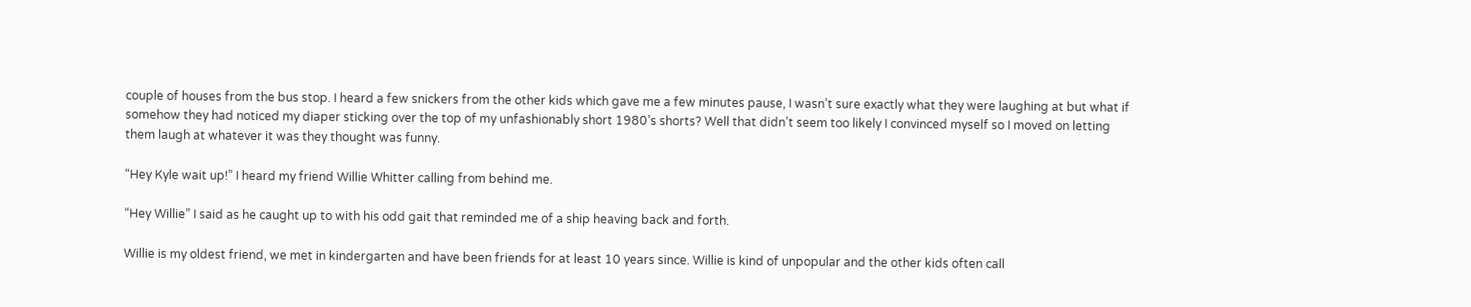couple of houses from the bus stop. I heard a few snickers from the other kids which gave me a few minutes pause, I wasn’t sure exactly what they were laughing at but what if somehow they had noticed my diaper sticking over the top of my unfashionably short 1980’s shorts? Well that didn’t seem too likely I convinced myself so I moved on letting them laugh at whatever it was they thought was funny.

“Hey Kyle wait up!” I heard my friend Willie Whitter calling from behind me.

“Hey Willie” I said as he caught up to with his odd gait that reminded me of a ship heaving back and forth.

Willie is my oldest friend, we met in kindergarten and have been friends for at least 10 years since. Willie is kind of unpopular and the other kids often call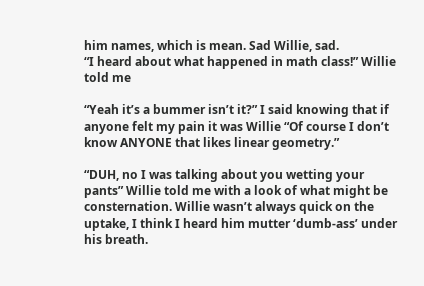him names, which is mean. Sad Willie, sad.
“I heard about what happened in math class!” Willie told me

“Yeah it’s a bummer isn’t it?” I said knowing that if anyone felt my pain it was Willie “Of course I don’t know ANYONE that likes linear geometry.”

“DUH, no I was talking about you wetting your pants” Willie told me with a look of what might be consternation. Willie wasn’t always quick on the uptake, I think I heard him mutter ‘dumb-ass’ under his breath.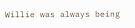Willie was always being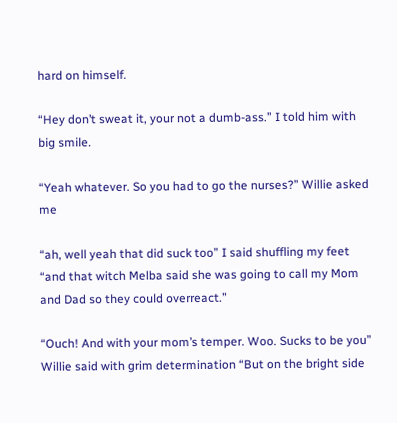hard on himself.

“Hey don’t sweat it, your not a dumb-ass.” I told him with big smile.

“Yeah whatever. So you had to go the nurses?” Willie asked me

“ah, well yeah that did suck too” I said shuffling my feet “and that witch Melba said she was going to call my Mom and Dad so they could overreact.”

“Ouch! And with your mom’s temper. Woo. Sucks to be you” Willie said with grim determination “But on the bright side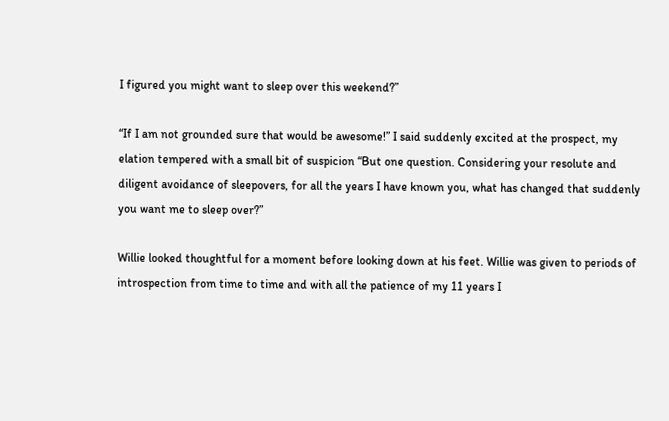I figured you might want to sleep over this weekend?”

“If I am not grounded sure that would be awesome!” I said suddenly excited at the prospect, my elation tempered with a small bit of suspicion “But one question. Considering your resolute and diligent avoidance of sleepovers, for all the years I have known you, what has changed that suddenly you want me to sleep over?”

Willie looked thoughtful for a moment before looking down at his feet. Willie was given to periods of introspection from time to time and with all the patience of my 11 years I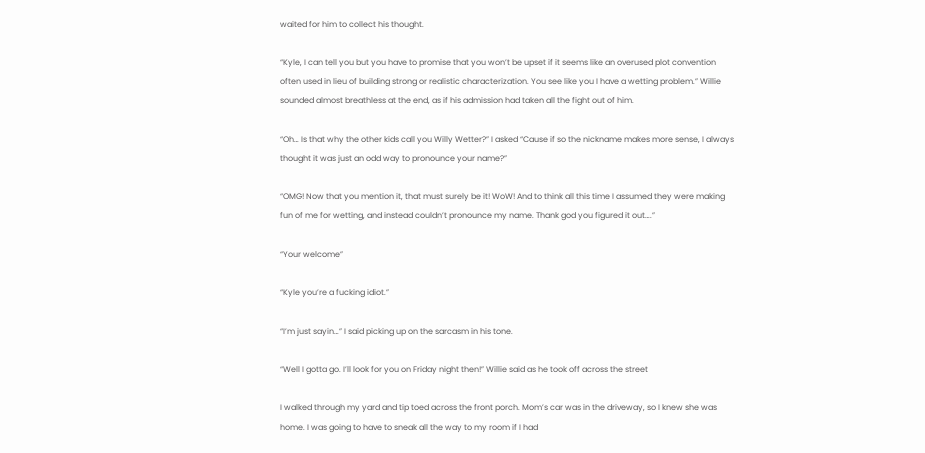waited for him to collect his thought.

“Kyle, I can tell you but you have to promise that you won’t be upset if it seems like an overused plot convention often used in lieu of building strong or realistic characterization. You see like you I have a wetting problem.” Willie sounded almost breathless at the end, as if his admission had taken all the fight out of him.

“Oh… Is that why the other kids call you Willy Wetter?” I asked “Cause if so the nickname makes more sense, I always thought it was just an odd way to pronounce your name?”

“OMG! Now that you mention it, that must surely be it! WoW! And to think all this time I assumed they were making fun of me for wetting, and instead couldn’t pronounce my name. Thank god you figured it out….”

“Your welcome”

“Kyle you’re a fucking idiot.”

“I’m just sayin…” I said picking up on the sarcasm in his tone.

“Well I gotta go. I’ll look for you on Friday night then!” Willie said as he took off across the street

I walked through my yard and tip toed across the front porch. Mom’s car was in the driveway, so I knew she was home. I was going to have to sneak all the way to my room if I had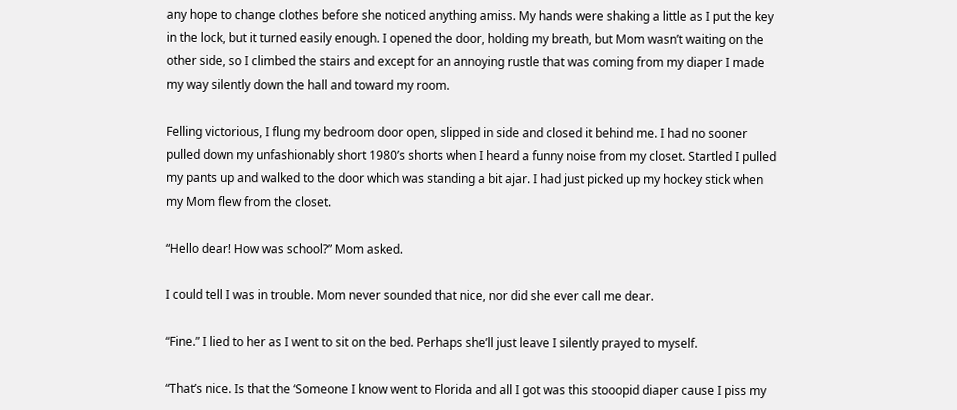any hope to change clothes before she noticed anything amiss. My hands were shaking a little as I put the key in the lock, but it turned easily enough. I opened the door, holding my breath, but Mom wasn’t waiting on the other side, so I climbed the stairs and except for an annoying rustle that was coming from my diaper I made my way silently down the hall and toward my room.

Felling victorious, I flung my bedroom door open, slipped in side and closed it behind me. I had no sooner pulled down my unfashionably short 1980’s shorts when I heard a funny noise from my closet. Startled I pulled my pants up and walked to the door which was standing a bit ajar. I had just picked up my hockey stick when my Mom flew from the closet.

“Hello dear! How was school?” Mom asked.

I could tell I was in trouble. Mom never sounded that nice, nor did she ever call me dear.

“Fine.” I lied to her as I went to sit on the bed. Perhaps she’ll just leave I silently prayed to myself.

“That’s nice. Is that the ‘Someone I know went to Florida and all I got was this stooopid diaper cause I piss my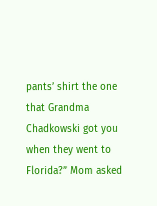pants’ shirt the one that Grandma Chadkowski got you when they went to Florida?” Mom asked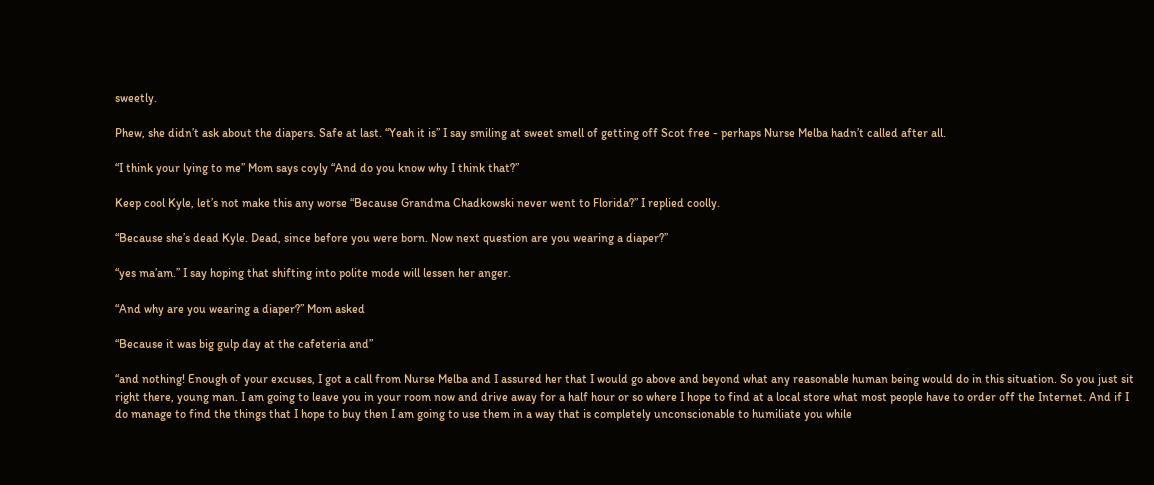sweetly.

Phew, she didn’t ask about the diapers. Safe at last. “Yeah it is” I say smiling at sweet smell of getting off Scot free - perhaps Nurse Melba hadn’t called after all.

“I think your lying to me” Mom says coyly “And do you know why I think that?”

Keep cool Kyle, let’s not make this any worse “Because Grandma Chadkowski never went to Florida?” I replied coolly.

“Because she’s dead Kyle. Dead, since before you were born. Now next question are you wearing a diaper?”

“yes ma’am.” I say hoping that shifting into polite mode will lessen her anger.

“And why are you wearing a diaper?” Mom asked

“Because it was big gulp day at the cafeteria and”

“and nothing! Enough of your excuses, I got a call from Nurse Melba and I assured her that I would go above and beyond what any reasonable human being would do in this situation. So you just sit right there, young man. I am going to leave you in your room now and drive away for a half hour or so where I hope to find at a local store what most people have to order off the Internet. And if I do manage to find the things that I hope to buy then I am going to use them in a way that is completely unconscionable to humiliate you while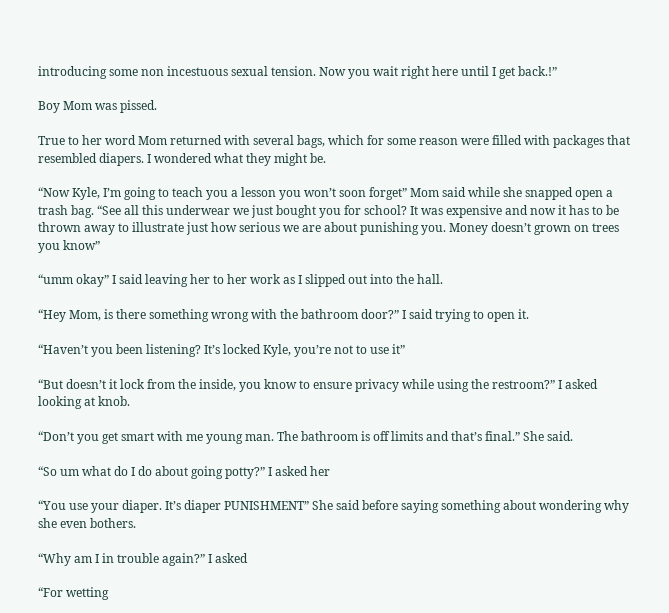introducing some non incestuous sexual tension. Now you wait right here until I get back.!”

Boy Mom was pissed.

True to her word Mom returned with several bags, which for some reason were filled with packages that resembled diapers. I wondered what they might be.

“Now Kyle, I’m going to teach you a lesson you won’t soon forget” Mom said while she snapped open a trash bag. “See all this underwear we just bought you for school? It was expensive and now it has to be thrown away to illustrate just how serious we are about punishing you. Money doesn’t grown on trees you know”

“umm okay” I said leaving her to her work as I slipped out into the hall.

“Hey Mom, is there something wrong with the bathroom door?” I said trying to open it.

“Haven’t you been listening? It’s locked Kyle, you’re not to use it”

“But doesn’t it lock from the inside, you know to ensure privacy while using the restroom?” I asked looking at knob.

“Don’t you get smart with me young man. The bathroom is off limits and that’s final.” She said.

“So um what do I do about going potty?” I asked her

“You use your diaper. It’s diaper PUNISHMENT” She said before saying something about wondering why she even bothers.

“Why am I in trouble again?” I asked

“For wetting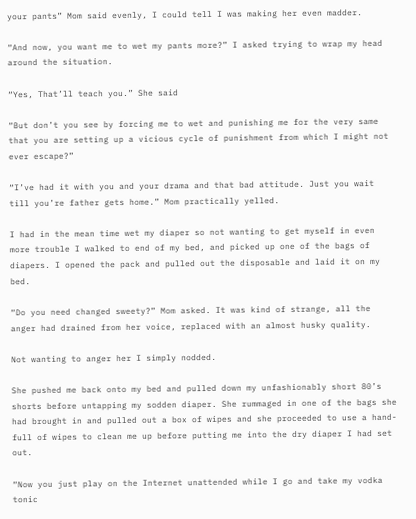your pants” Mom said evenly, I could tell I was making her even madder.

“And now, you want me to wet my pants more?” I asked trying to wrap my head around the situation.

“Yes, That’ll teach you.” She said

“But don’t you see by forcing me to wet and punishing me for the very same that you are setting up a vicious cycle of punishment from which I might not ever escape?”

“I’ve had it with you and your drama and that bad attitude. Just you wait till you’re father gets home.” Mom practically yelled.

I had in the mean time wet my diaper so not wanting to get myself in even more trouble I walked to end of my bed, and picked up one of the bags of diapers. I opened the pack and pulled out the disposable and laid it on my bed.

“Do you need changed sweety?” Mom asked. It was kind of strange, all the anger had drained from her voice, replaced with an almost husky quality.

Not wanting to anger her I simply nodded.

She pushed me back onto my bed and pulled down my unfashionably short 80’s shorts before untapping my sodden diaper. She rummaged in one of the bags she had brought in and pulled out a box of wipes and she proceeded to use a hand-full of wipes to clean me up before putting me into the dry diaper I had set out.

“Now you just play on the Internet unattended while I go and take my vodka tonic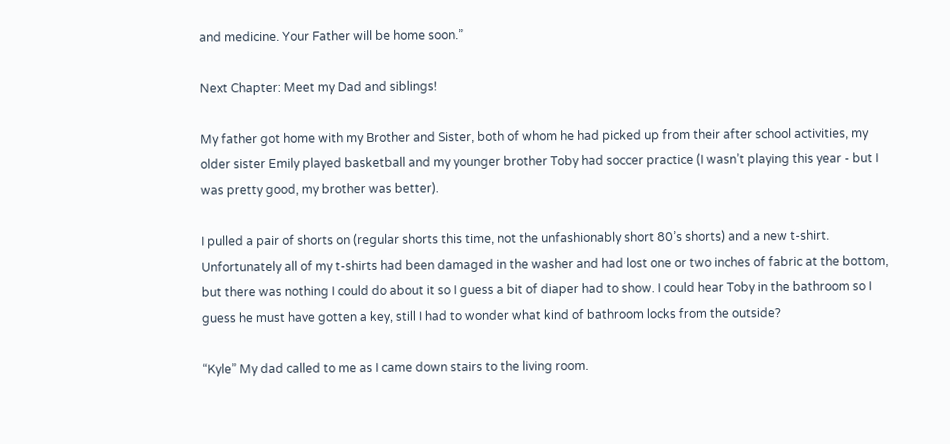and medicine. Your Father will be home soon.”

Next Chapter: Meet my Dad and siblings!

My father got home with my Brother and Sister, both of whom he had picked up from their after school activities, my older sister Emily played basketball and my younger brother Toby had soccer practice (I wasn’t playing this year - but I was pretty good, my brother was better).

I pulled a pair of shorts on (regular shorts this time, not the unfashionably short 80’s shorts) and a new t-shirt. Unfortunately all of my t-shirts had been damaged in the washer and had lost one or two inches of fabric at the bottom, but there was nothing I could do about it so I guess a bit of diaper had to show. I could hear Toby in the bathroom so I guess he must have gotten a key, still I had to wonder what kind of bathroom locks from the outside?

“Kyle” My dad called to me as I came down stairs to the living room.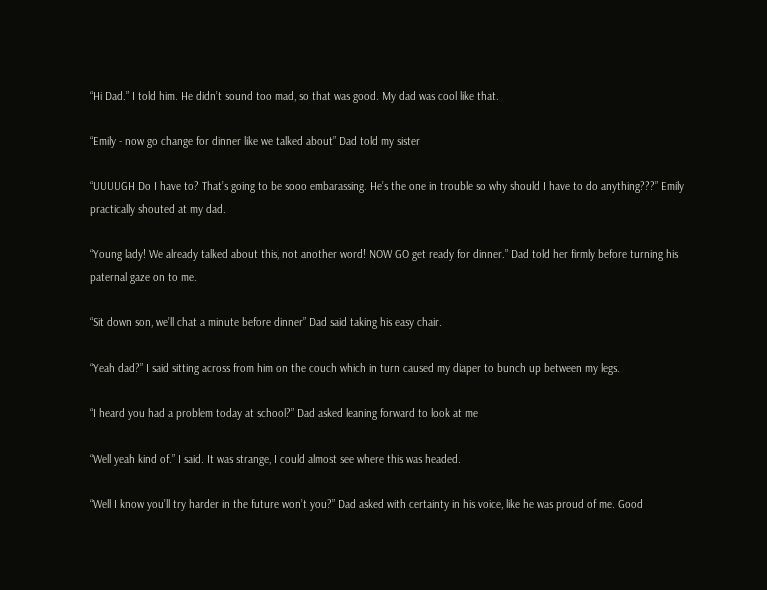“Hi Dad.” I told him. He didn’t sound too mad, so that was good. My dad was cool like that.

“Emily - now go change for dinner like we talked about” Dad told my sister

“UUUUGH Do I have to? That’s going to be sooo embarassing. He’s the one in trouble so why should I have to do anything???” Emily practically shouted at my dad.

“Young lady! We already talked about this, not another word! NOW GO get ready for dinner.” Dad told her firmly before turning his paternal gaze on to me.

“Sit down son, we’ll chat a minute before dinner” Dad said taking his easy chair.

“Yeah dad?” I said sitting across from him on the couch which in turn caused my diaper to bunch up between my legs.

“I heard you had a problem today at school?” Dad asked leaning forward to look at me

“Well yeah kind of.” I said. It was strange, I could almost see where this was headed.

“Well I know you’ll try harder in the future won’t you?” Dad asked with certainty in his voice, like he was proud of me. Good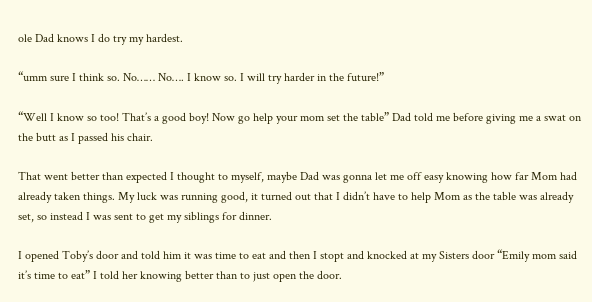ole Dad knows I do try my hardest.

“umm sure I think so. No…… No…. I know so. I will try harder in the future!”

“Well I know so too! That’s a good boy! Now go help your mom set the table” Dad told me before giving me a swat on the butt as I passed his chair.

That went better than expected I thought to myself, maybe Dad was gonna let me off easy knowing how far Mom had already taken things. My luck was running good, it turned out that I didn’t have to help Mom as the table was already set, so instead I was sent to get my siblings for dinner.

I opened Toby’s door and told him it was time to eat and then I stopt and knocked at my Sisters door “Emily mom said it’s time to eat” I told her knowing better than to just open the door.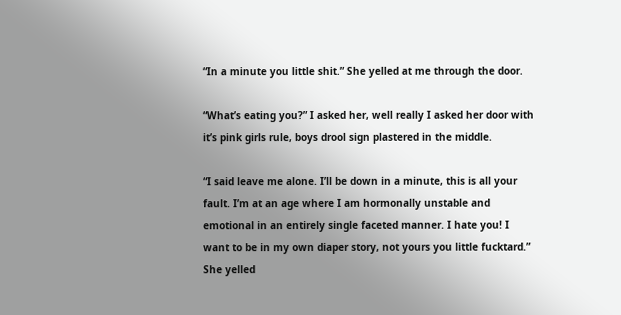“In a minute you little shit.” She yelled at me through the door.

“What’s eating you?” I asked her, well really I asked her door with it’s pink girls rule, boys drool sign plastered in the middle.

“I said leave me alone. I’ll be down in a minute, this is all your fault. I’m at an age where I am hormonally unstable and emotional in an entirely single faceted manner. I hate you! I want to be in my own diaper story, not yours you little fucktard.” She yelled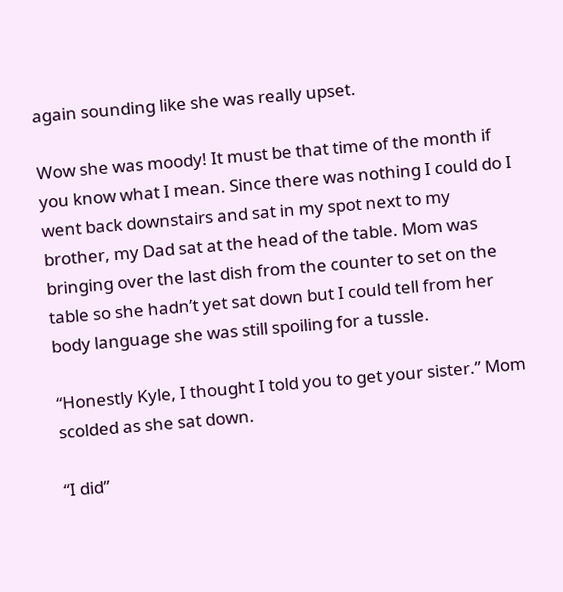again sounding like she was really upset.

Wow she was moody! It must be that time of the month if you know what I mean. Since there was nothing I could do I went back downstairs and sat in my spot next to my brother, my Dad sat at the head of the table. Mom was bringing over the last dish from the counter to set on the table so she hadn’t yet sat down but I could tell from her body language she was still spoiling for a tussle.

“Honestly Kyle, I thought I told you to get your sister.” Mom scolded as she sat down.

“I did”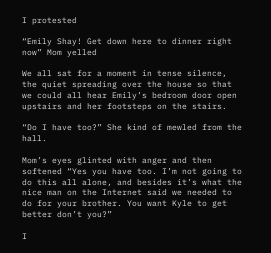I protested

“Emily Shay! Get down here to dinner right now” Mom yelled

We all sat for a moment in tense silence, the quiet spreading over the house so that we could all hear Emily’s bedroom door open upstairs and her footsteps on the stairs.

“Do I have too?” She kind of mewled from the hall.

Mom’s eyes glinted with anger and then softened “Yes you have too. I’m not going to do this all alone, and besides it’s what the nice man on the Internet said we needed to do for your brother. You want Kyle to get better don’t you?”

I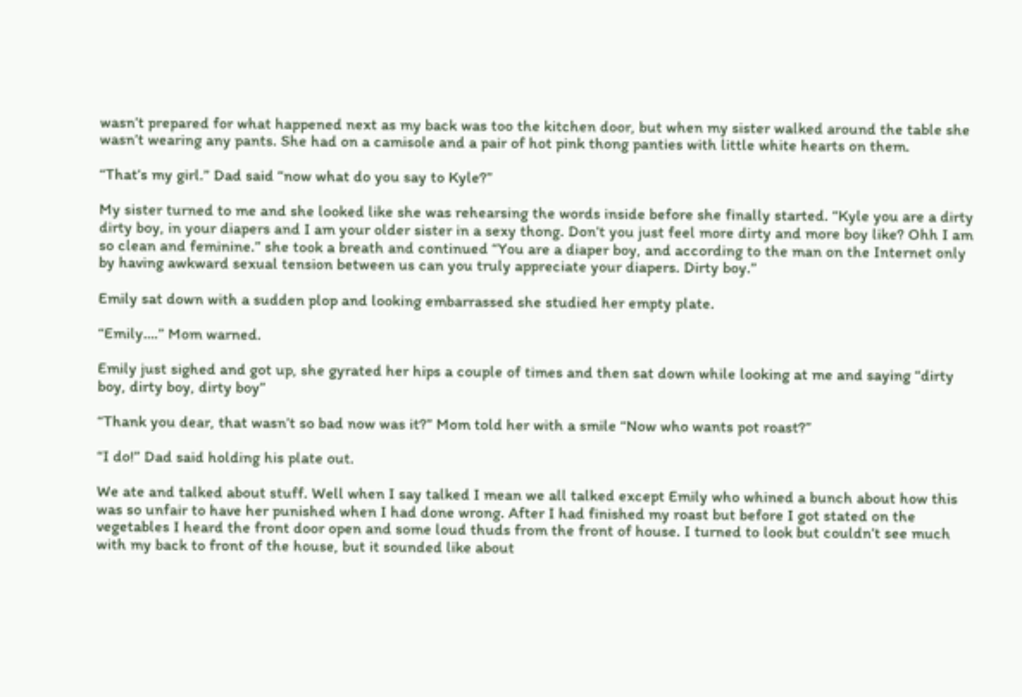wasn’t prepared for what happened next as my back was too the kitchen door, but when my sister walked around the table she wasn’t wearing any pants. She had on a camisole and a pair of hot pink thong panties with little white hearts on them.

“That’s my girl.” Dad said “now what do you say to Kyle?”

My sister turned to me and she looked like she was rehearsing the words inside before she finally started. “Kyle you are a dirty dirty boy, in your diapers and I am your older sister in a sexy thong. Don’t you just feel more dirty and more boy like? Ohh I am so clean and feminine.” she took a breath and continued “You are a diaper boy, and according to the man on the Internet only by having awkward sexual tension between us can you truly appreciate your diapers. Dirty boy.”

Emily sat down with a sudden plop and looking embarrassed she studied her empty plate.

“Emily….” Mom warned.

Emily just sighed and got up, she gyrated her hips a couple of times and then sat down while looking at me and saying “dirty boy, dirty boy, dirty boy”

“Thank you dear, that wasn’t so bad now was it?” Mom told her with a smile “Now who wants pot roast?”

“I do!” Dad said holding his plate out.

We ate and talked about stuff. Well when I say talked I mean we all talked except Emily who whined a bunch about how this was so unfair to have her punished when I had done wrong. After I had finished my roast but before I got stated on the vegetables I heard the front door open and some loud thuds from the front of house. I turned to look but couldn’t see much with my back to front of the house, but it sounded like about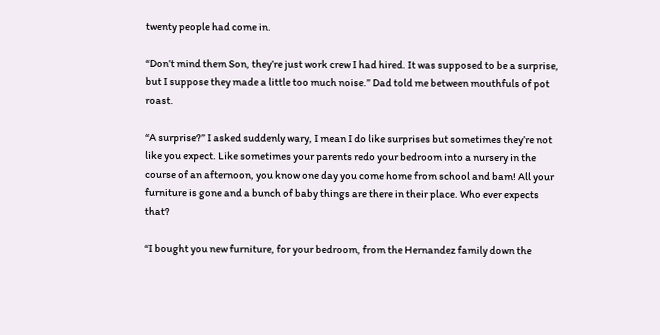twenty people had come in.

“Don’t mind them Son, they’re just work crew I had hired. It was supposed to be a surprise, but I suppose they made a little too much noise.” Dad told me between mouthfuls of pot roast.

“A surprise?” I asked suddenly wary, I mean I do like surprises but sometimes they’re not like you expect. Like sometimes your parents redo your bedroom into a nursery in the course of an afternoon, you know one day you come home from school and bam! All your furniture is gone and a bunch of baby things are there in their place. Who ever expects that?

“I bought you new furniture, for your bedroom, from the Hernandez family down the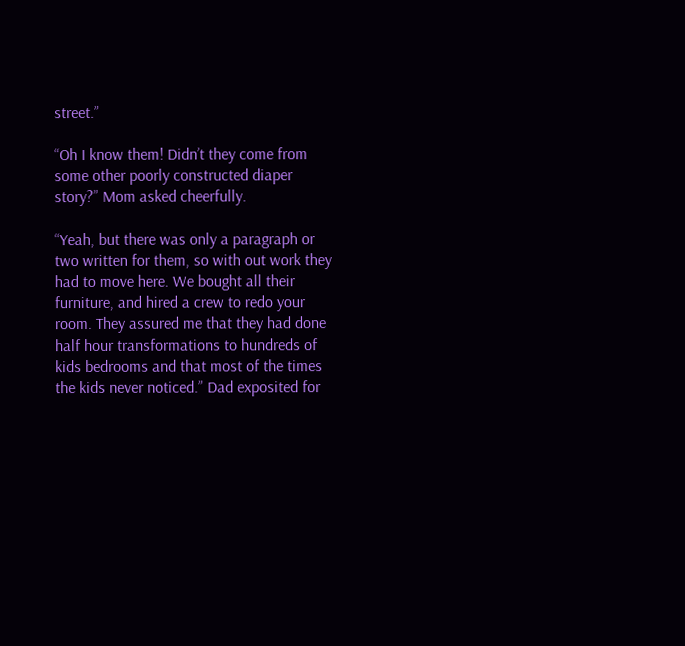street.”

“Oh I know them! Didn’t they come from some other poorly constructed diaper story?” Mom asked cheerfully.

“Yeah, but there was only a paragraph or two written for them, so with out work they had to move here. We bought all their furniture, and hired a crew to redo your room. They assured me that they had done half hour transformations to hundreds of kids bedrooms and that most of the times the kids never noticed.” Dad exposited for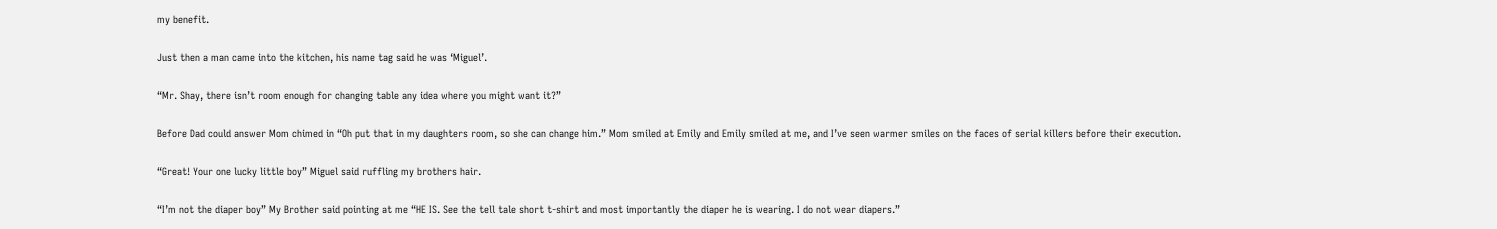my benefit.

Just then a man came into the kitchen, his name tag said he was ‘Miguel’.

“Mr. Shay, there isn’t room enough for changing table any idea where you might want it?”

Before Dad could answer Mom chimed in “Oh put that in my daughters room, so she can change him.” Mom smiled at Emily and Emily smiled at me, and I’ve seen warmer smiles on the faces of serial killers before their execution.

“Great! Your one lucky little boy” Miguel said ruffling my brothers hair.

“I’m not the diaper boy” My Brother said pointing at me “HE IS. See the tell tale short t-shirt and most importantly the diaper he is wearing. I do not wear diapers.”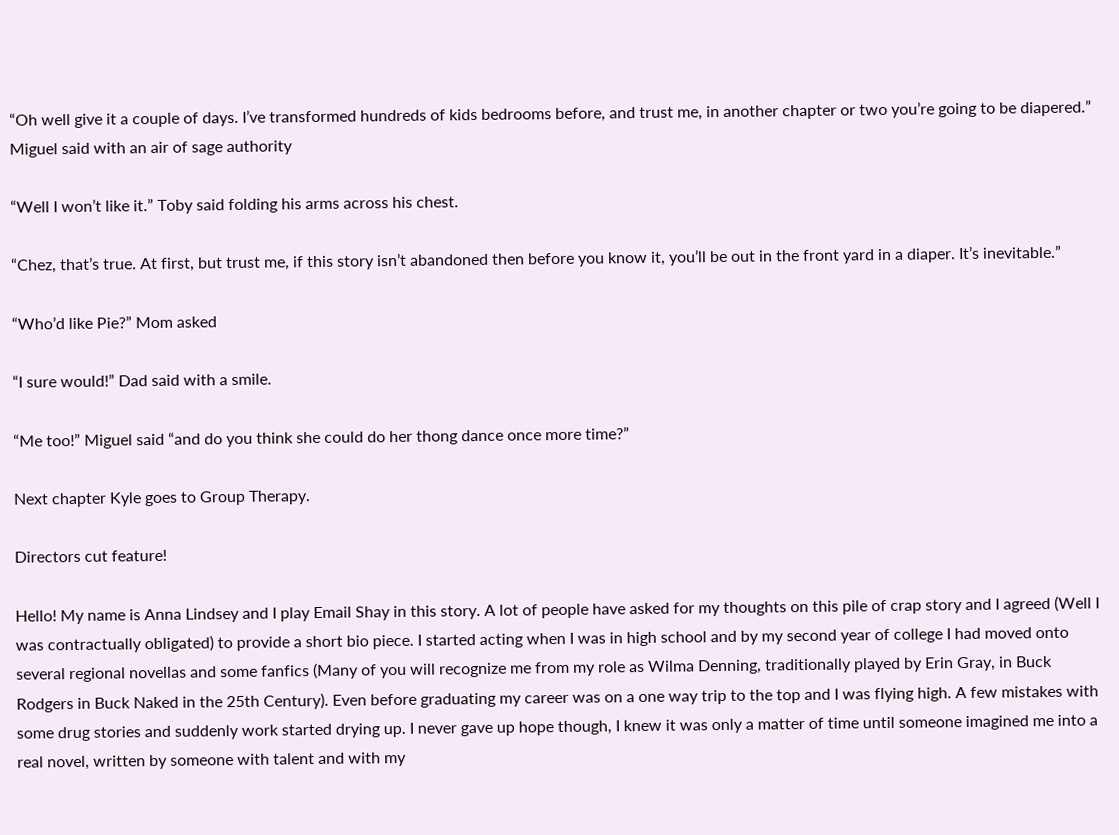“Oh well give it a couple of days. I’ve transformed hundreds of kids bedrooms before, and trust me, in another chapter or two you’re going to be diapered.” Miguel said with an air of sage authority

“Well I won’t like it.” Toby said folding his arms across his chest.

“Chez, that’s true. At first, but trust me, if this story isn’t abandoned then before you know it, you’ll be out in the front yard in a diaper. It’s inevitable.”

“Who’d like Pie?” Mom asked

“I sure would!” Dad said with a smile.

“Me too!” Miguel said “and do you think she could do her thong dance once more time?”

Next chapter Kyle goes to Group Therapy.

Directors cut feature!

Hello! My name is Anna Lindsey and I play Email Shay in this story. A lot of people have asked for my thoughts on this pile of crap story and I agreed (Well I was contractually obligated) to provide a short bio piece. I started acting when I was in high school and by my second year of college I had moved onto several regional novellas and some fanfics (Many of you will recognize me from my role as Wilma Denning, traditionally played by Erin Gray, in Buck Rodgers in Buck Naked in the 25th Century). Even before graduating my career was on a one way trip to the top and I was flying high. A few mistakes with some drug stories and suddenly work started drying up. I never gave up hope though, I knew it was only a matter of time until someone imagined me into a real novel, written by someone with talent and with my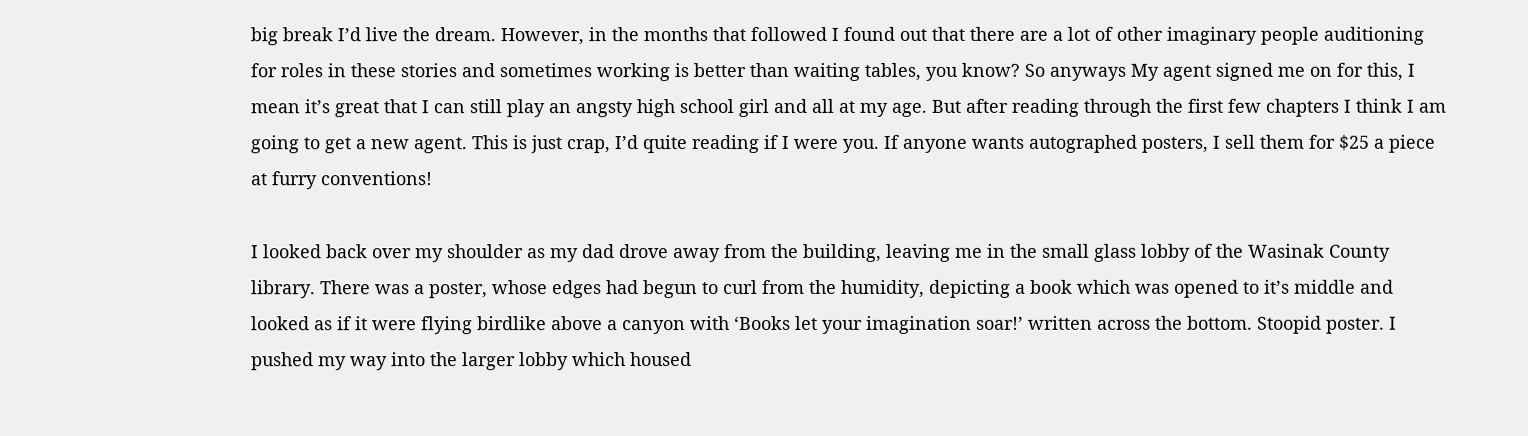big break I’d live the dream. However, in the months that followed I found out that there are a lot of other imaginary people auditioning for roles in these stories and sometimes working is better than waiting tables, you know? So anyways My agent signed me on for this, I mean it’s great that I can still play an angsty high school girl and all at my age. But after reading through the first few chapters I think I am going to get a new agent. This is just crap, I’d quite reading if I were you. If anyone wants autographed posters, I sell them for $25 a piece at furry conventions!

I looked back over my shoulder as my dad drove away from the building, leaving me in the small glass lobby of the Wasinak County library. There was a poster, whose edges had begun to curl from the humidity, depicting a book which was opened to it’s middle and looked as if it were flying birdlike above a canyon with ‘Books let your imagination soar!’ written across the bottom. Stoopid poster. I pushed my way into the larger lobby which housed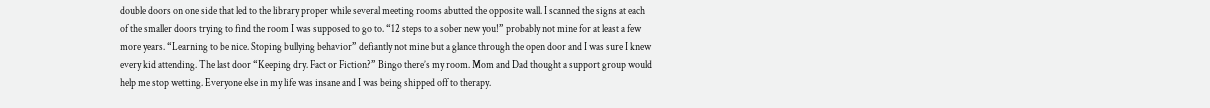double doors on one side that led to the library proper while several meeting rooms abutted the opposite wall. I scanned the signs at each of the smaller doors trying to find the room I was supposed to go to. “12 steps to a sober new you!” probably not mine for at least a few more years. “Learning to be nice. Stoping bullying behavior” defiantly not mine but a glance through the open door and I was sure I knew every kid attending. The last door “Keeping dry. Fact or Fiction?” Bingo there’s my room. Mom and Dad thought a support group would help me stop wetting. Everyone else in my life was insane and I was being shipped off to therapy.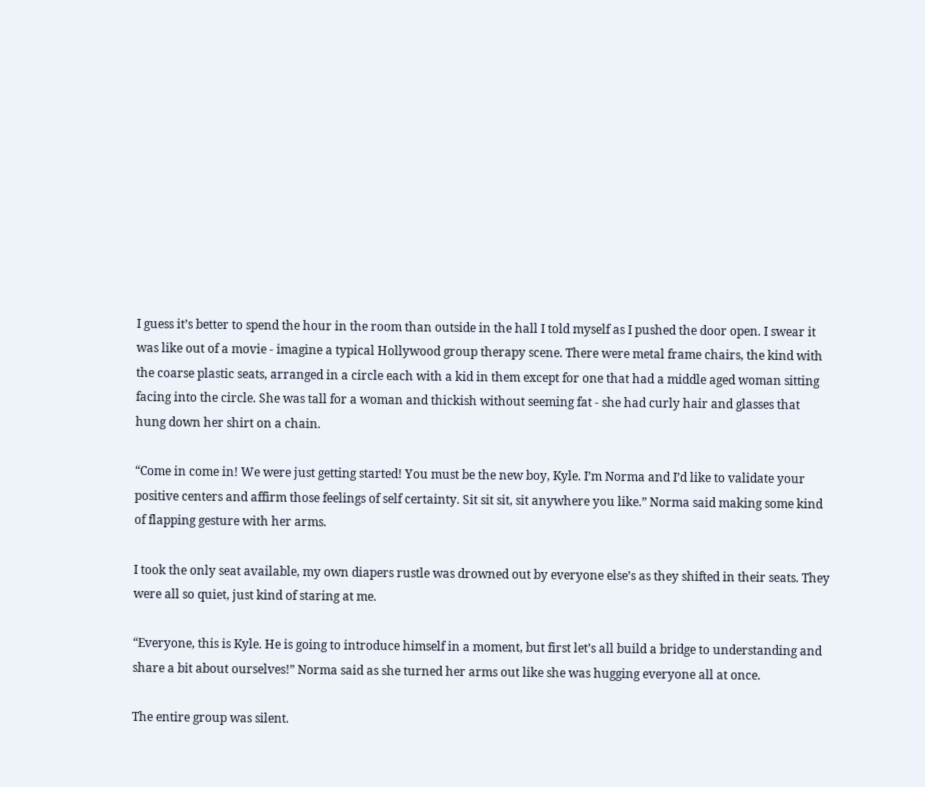I guess it’s better to spend the hour in the room than outside in the hall I told myself as I pushed the door open. I swear it was like out of a movie - imagine a typical Hollywood group therapy scene. There were metal frame chairs, the kind with the coarse plastic seats, arranged in a circle each with a kid in them except for one that had a middle aged woman sitting facing into the circle. She was tall for a woman and thickish without seeming fat - she had curly hair and glasses that hung down her shirt on a chain.

“Come in come in! We were just getting started! You must be the new boy, Kyle. I’m Norma and I’d like to validate your positive centers and affirm those feelings of self certainty. Sit sit sit, sit anywhere you like.” Norma said making some kind of flapping gesture with her arms.

I took the only seat available, my own diapers rustle was drowned out by everyone else’s as they shifted in their seats. They were all so quiet, just kind of staring at me.

“Everyone, this is Kyle. He is going to introduce himself in a moment, but first let’s all build a bridge to understanding and share a bit about ourselves!” Norma said as she turned her arms out like she was hugging everyone all at once.

The entire group was silent.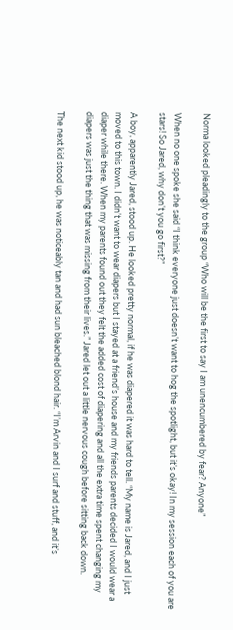Norma looked pleadingly to the group “Who will be the first to say I am unencumbered by fear? Anyone”

When no one spoke she said “I think everyone just doesn’t want to hog the spotlight, but it’s okay! In my session each of you are stars! So Jared, why don’t you go first?”

A boy, apparently Jared, stood up. He looked pretty normal, if he was diapered it was hard to tell. “My name is Jared, and I just moved to this town. I didn’t want to wear diapers but I stayed at a friend’s house and my friends parents decided I would wear a diaper while there. When my parents found out they felt the added cost of diapering and all the extra time spent changing my diapers was just the thing that was missing from their lives.” Jared let out a little nervous cough before sitting back down.

The next kid stood up, he was noticeably tan and had sun bleached blond hair. “I’m Arvin and I surf and stuff, and it’s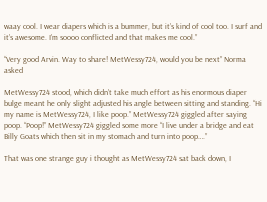waay cool. I wear diapers which is a bummer, but it’s kind of cool too. I surf and it’s awesome. I’m soooo conflicted and that makes me cool.”

“Very good Arvin. Way to share! MetWessy724, would you be next” Norma asked

MetWessy724 stood, which didn’t take much effort as his enormous diaper bulge meant he only slight adjusted his angle between sitting and standing. “Hi my name is MetWessy724, I like poop.” MetWessy724 giggled after saying poop. “Poop!” MetWessy724 giggled some more “I live under a bridge and eat Billy Goats which then sit in my stomach and turn into poop….”

That was one strange guy i thought as MetWessy724 sat back down, I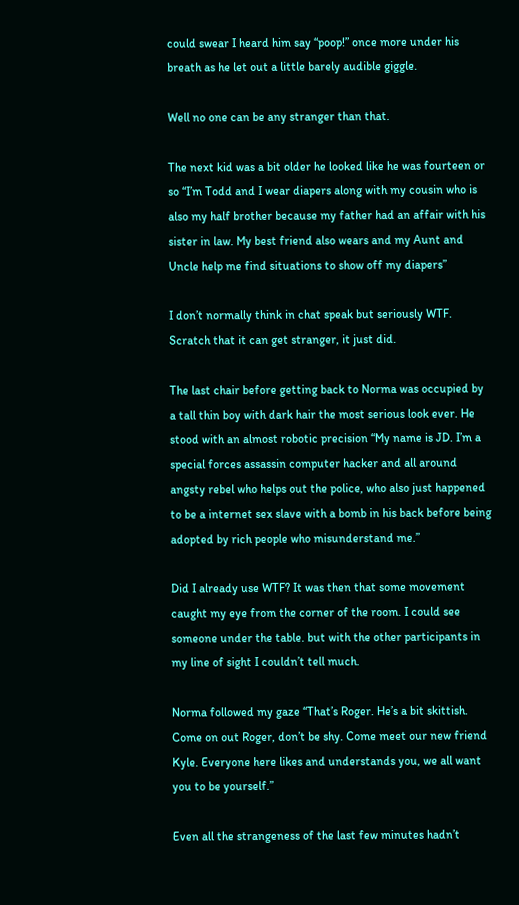could swear I heard him say “poop!” once more under his breath as he let out a little barely audible giggle.

Well no one can be any stranger than that.

The next kid was a bit older he looked like he was fourteen or so “I’m Todd and I wear diapers along with my cousin who is also my half brother because my father had an affair with his sister in law. My best friend also wears and my Aunt and Uncle help me find situations to show off my diapers”

I don’t normally think in chat speak but seriously WTF. Scratch that it can get stranger, it just did.

The last chair before getting back to Norma was occupied by a tall thin boy with dark hair the most serious look ever. He stood with an almost robotic precision “My name is JD. I’m a special forces assassin computer hacker and all around angsty rebel who helps out the police, who also just happened to be a internet sex slave with a bomb in his back before being adopted by rich people who misunderstand me.”

Did I already use WTF? It was then that some movement caught my eye from the corner of the room. I could see someone under the table. but with the other participants in my line of sight I couldn’t tell much.

Norma followed my gaze “That’s Roger. He’s a bit skittish. Come on out Roger, don’t be shy. Come meet our new friend Kyle. Everyone here likes and understands you, we all want you to be yourself.”

Even all the strangeness of the last few minutes hadn’t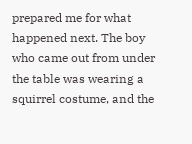prepared me for what happened next. The boy who came out from under the table was wearing a squirrel costume, and the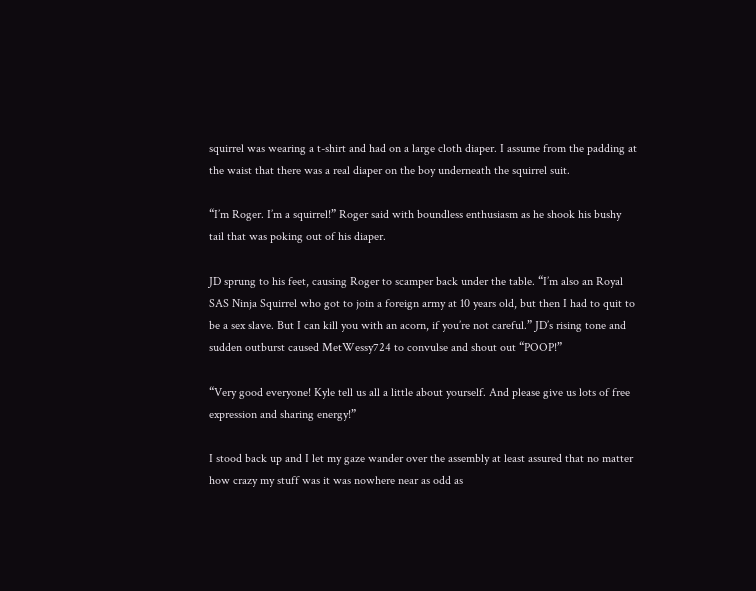squirrel was wearing a t-shirt and had on a large cloth diaper. I assume from the padding at the waist that there was a real diaper on the boy underneath the squirrel suit.

“I’m Roger. I’m a squirrel!” Roger said with boundless enthusiasm as he shook his bushy tail that was poking out of his diaper.

JD sprung to his feet, causing Roger to scamper back under the table. “I’m also an Royal SAS Ninja Squirrel who got to join a foreign army at 10 years old, but then I had to quit to be a sex slave. But I can kill you with an acorn, if you’re not careful.” JD’s rising tone and sudden outburst caused MetWessy724 to convulse and shout out “POOP!”

“Very good everyone! Kyle tell us all a little about yourself. And please give us lots of free expression and sharing energy!”

I stood back up and I let my gaze wander over the assembly at least assured that no matter how crazy my stuff was it was nowhere near as odd as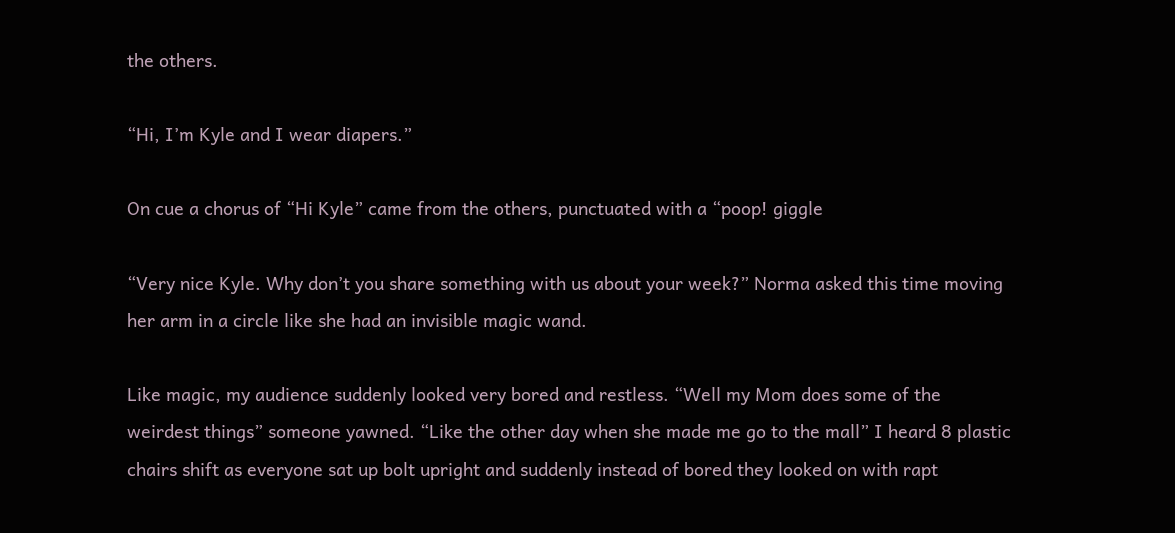the others.

“Hi, I’m Kyle and I wear diapers.”

On cue a chorus of “Hi Kyle” came from the others, punctuated with a “poop! giggle

“Very nice Kyle. Why don’t you share something with us about your week?” Norma asked this time moving her arm in a circle like she had an invisible magic wand.

Like magic, my audience suddenly looked very bored and restless. “Well my Mom does some of the weirdest things” someone yawned. “Like the other day when she made me go to the mall” I heard 8 plastic chairs shift as everyone sat up bolt upright and suddenly instead of bored they looked on with rapt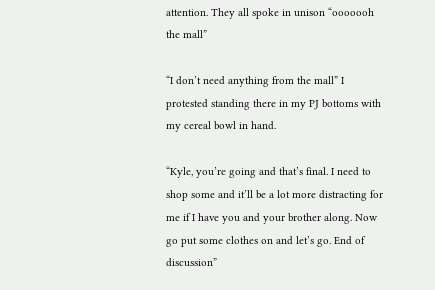attention. They all spoke in unison “ooooooh the mall”

“I don’t need anything from the mall” I protested standing there in my PJ bottoms with my cereal bowl in hand.

“Kyle, you’re going and that’s final. I need to shop some and it’ll be a lot more distracting for me if I have you and your brother along. Now go put some clothes on and let’s go. End of discussion”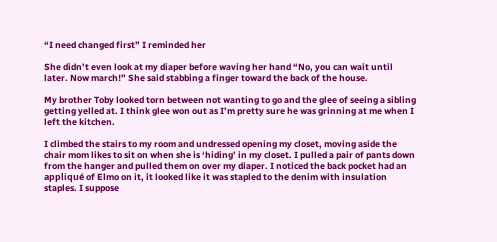“I need changed first” I reminded her

She didn’t even look at my diaper before waving her hand “No, you can wait until later. Now march!” She said stabbing a finger toward the back of the house.

My brother Toby looked torn between not wanting to go and the glee of seeing a sibling getting yelled at. I think glee won out as I’m pretty sure he was grinning at me when I left the kitchen.

I climbed the stairs to my room and undressed opening my closet, moving aside the chair mom likes to sit on when she is ‘hiding’ in my closet. I pulled a pair of pants down from the hanger and pulled them on over my diaper. I noticed the back pocket had an appliqué of Elmo on it, it looked like it was stapled to the denim with insulation staples. I suppose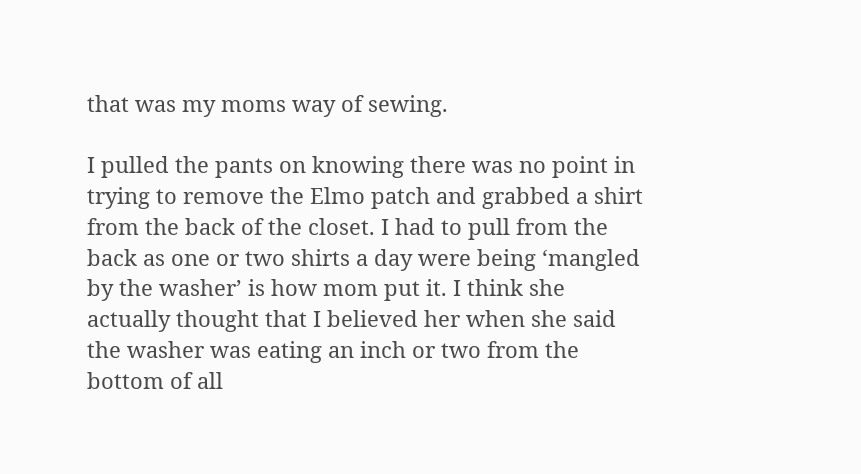that was my moms way of sewing.

I pulled the pants on knowing there was no point in trying to remove the Elmo patch and grabbed a shirt from the back of the closet. I had to pull from the back as one or two shirts a day were being ‘mangled by the washer’ is how mom put it. I think she actually thought that I believed her when she said the washer was eating an inch or two from the bottom of all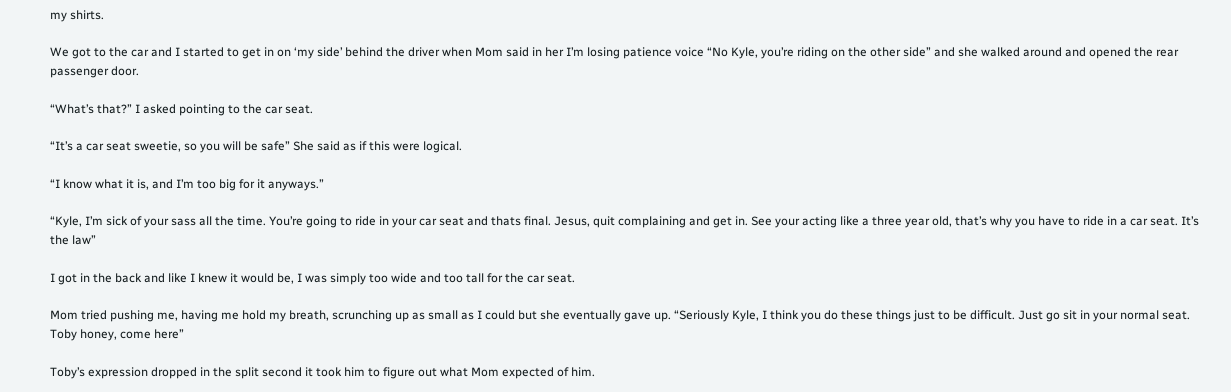my shirts.

We got to the car and I started to get in on ‘my side’ behind the driver when Mom said in her I’m losing patience voice “No Kyle, you’re riding on the other side” and she walked around and opened the rear passenger door.

“What’s that?” I asked pointing to the car seat.

“It’s a car seat sweetie, so you will be safe” She said as if this were logical.

“I know what it is, and I’m too big for it anyways.”

“Kyle, I’m sick of your sass all the time. You’re going to ride in your car seat and thats final. Jesus, quit complaining and get in. See your acting like a three year old, that’s why you have to ride in a car seat. It’s the law”

I got in the back and like I knew it would be, I was simply too wide and too tall for the car seat.

Mom tried pushing me, having me hold my breath, scrunching up as small as I could but she eventually gave up. “Seriously Kyle, I think you do these things just to be difficult. Just go sit in your normal seat. Toby honey, come here”

Toby’s expression dropped in the split second it took him to figure out what Mom expected of him.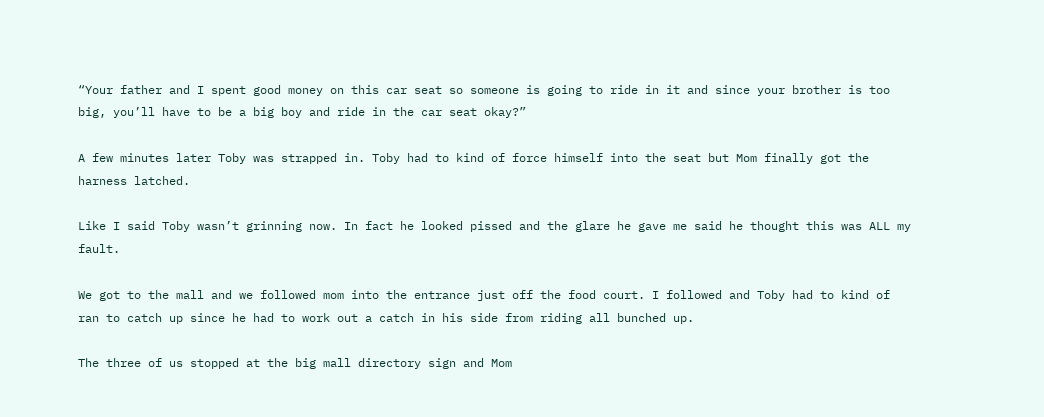“Your father and I spent good money on this car seat so someone is going to ride in it and since your brother is too big, you’ll have to be a big boy and ride in the car seat okay?”

A few minutes later Toby was strapped in. Toby had to kind of force himself into the seat but Mom finally got the harness latched.

Like I said Toby wasn’t grinning now. In fact he looked pissed and the glare he gave me said he thought this was ALL my fault.

We got to the mall and we followed mom into the entrance just off the food court. I followed and Toby had to kind of ran to catch up since he had to work out a catch in his side from riding all bunched up.

The three of us stopped at the big mall directory sign and Mom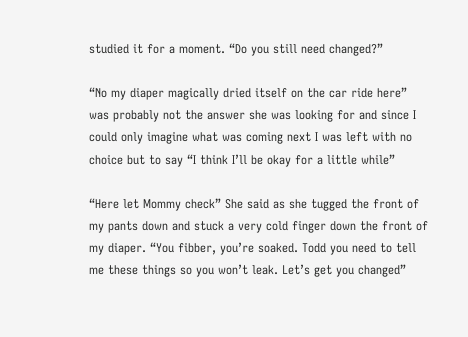studied it for a moment. “Do you still need changed?”

“No my diaper magically dried itself on the car ride here” was probably not the answer she was looking for and since I could only imagine what was coming next I was left with no choice but to say “I think I’ll be okay for a little while”

“Here let Mommy check” She said as she tugged the front of my pants down and stuck a very cold finger down the front of my diaper. “You fibber, you’re soaked. Todd you need to tell me these things so you won’t leak. Let’s get you changed”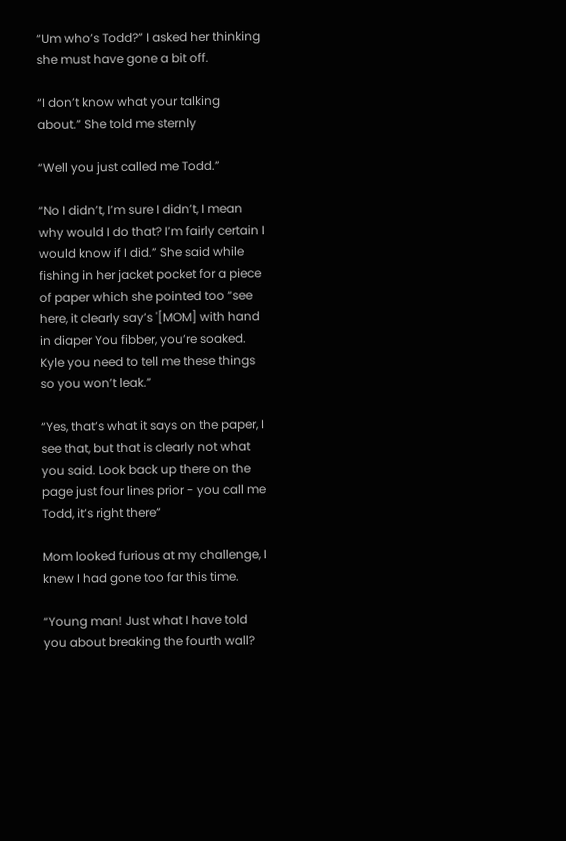“Um who’s Todd?” I asked her thinking she must have gone a bit off.

“I don’t know what your talking about.” She told me sternly

“Well you just called me Todd.”

“No I didn’t, I’m sure I didn’t, I mean why would I do that? I’m fairly certain I would know if I did.” She said while fishing in her jacket pocket for a piece of paper which she pointed too “see here, it clearly say’s '[MOM] with hand in diaper You fibber, you’re soaked. Kyle you need to tell me these things so you won’t leak.”

“Yes, that’s what it says on the paper, I see that, but that is clearly not what you said. Look back up there on the page just four lines prior - you call me Todd, it’s right there”

Mom looked furious at my challenge, I knew I had gone too far this time.

“Young man! Just what I have told you about breaking the fourth wall?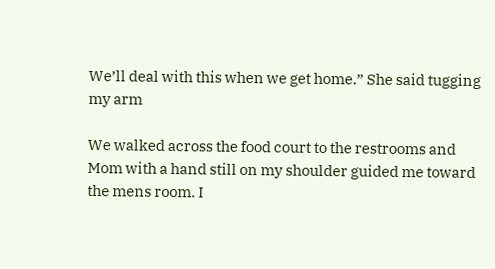We’ll deal with this when we get home.” She said tugging my arm

We walked across the food court to the restrooms and Mom with a hand still on my shoulder guided me toward the mens room. I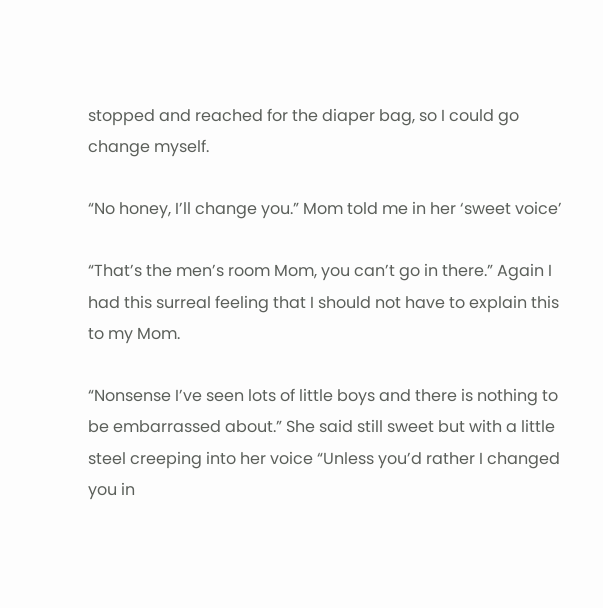stopped and reached for the diaper bag, so I could go change myself.

“No honey, I’ll change you.” Mom told me in her ‘sweet voice’

“That’s the men’s room Mom, you can’t go in there.” Again I had this surreal feeling that I should not have to explain this to my Mom.

“Nonsense I’ve seen lots of little boys and there is nothing to be embarrassed about.” She said still sweet but with a little steel creeping into her voice “Unless you’d rather I changed you in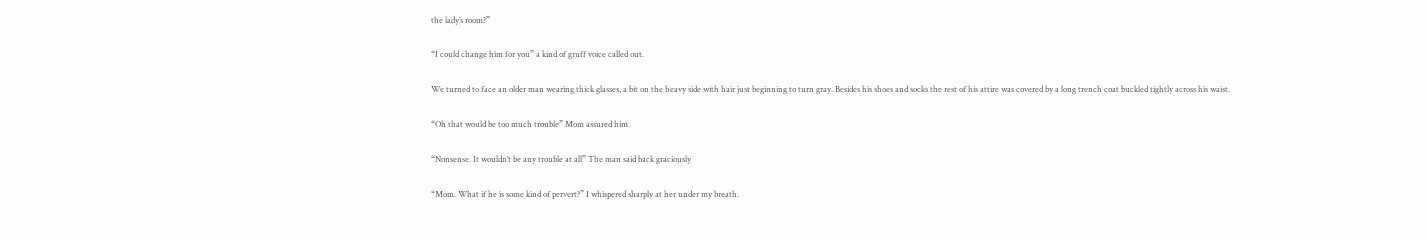the lady’s room?”

“I could change him for you” a kind of gruff voice called out.

We turned to face an older man wearing thick glasses, a bit on the heavy side with hair just beginning to turn gray. Besides his shoes and socks the rest of his attire was covered by a long trench coat buckled tightly across his waist.

“Oh that would be too much trouble” Mom assured him.

“Nonsense. It wouldn’t be any trouble at all” The man said back graciously

“Mom. What if he is some kind of pervert?” I whispered sharply at her under my breath.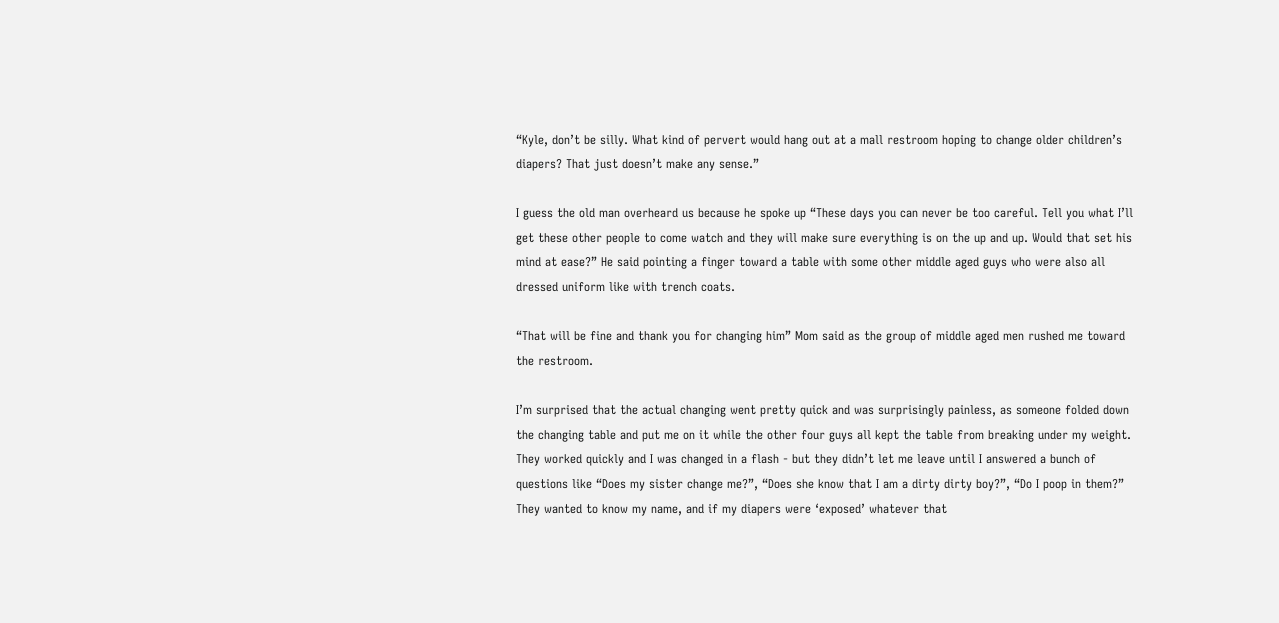“Kyle, don’t be silly. What kind of pervert would hang out at a mall restroom hoping to change older children’s diapers? That just doesn’t make any sense.”

I guess the old man overheard us because he spoke up “These days you can never be too careful. Tell you what I’ll get these other people to come watch and they will make sure everything is on the up and up. Would that set his mind at ease?” He said pointing a finger toward a table with some other middle aged guys who were also all dressed uniform like with trench coats.

“That will be fine and thank you for changing him” Mom said as the group of middle aged men rushed me toward the restroom.

I’m surprised that the actual changing went pretty quick and was surprisingly painless, as someone folded down the changing table and put me on it while the other four guys all kept the table from breaking under my weight. They worked quickly and I was changed in a flash - but they didn’t let me leave until I answered a bunch of questions like “Does my sister change me?”, “Does she know that I am a dirty dirty boy?”, “Do I poop in them?” They wanted to know my name, and if my diapers were ‘exposed’ whatever that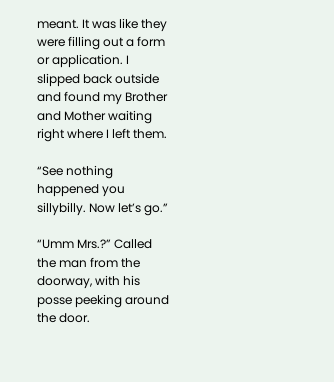meant. It was like they were filling out a form or application. I slipped back outside and found my Brother and Mother waiting right where I left them.

“See nothing happened you sillybilly. Now let’s go.”

“Umm Mrs.?” Called the man from the doorway, with his posse peeking around the door.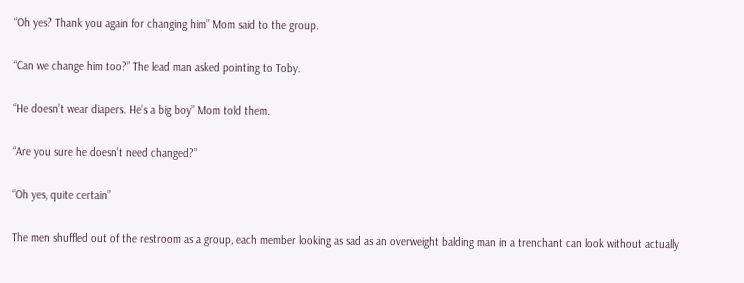“Oh yes? Thank you again for changing him” Mom said to the group.

“Can we change him too?” The lead man asked pointing to Toby.

“He doesn’t wear diapers. He’s a big boy” Mom told them.

“Are you sure he doesn’t need changed?”

“Oh yes, quite certain”

The men shuffled out of the restroom as a group, each member looking as sad as an overweight balding man in a trenchant can look without actually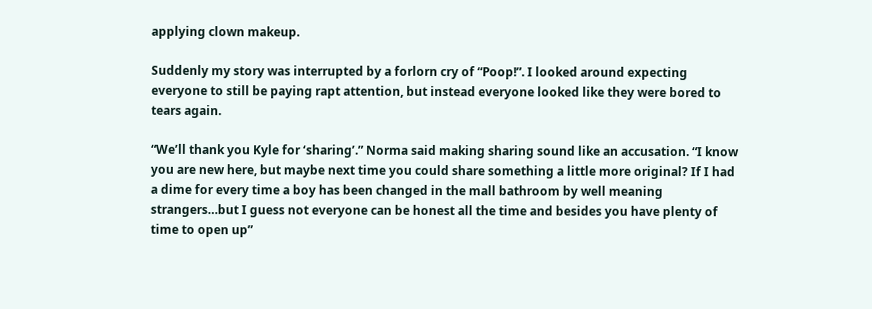applying clown makeup.

Suddenly my story was interrupted by a forlorn cry of “Poop!”. I looked around expecting everyone to still be paying rapt attention, but instead everyone looked like they were bored to tears again.

“We’ll thank you Kyle for ‘sharing’.” Norma said making sharing sound like an accusation. “I know you are new here, but maybe next time you could share something a little more original? If I had a dime for every time a boy has been changed in the mall bathroom by well meaning strangers…but I guess not everyone can be honest all the time and besides you have plenty of time to open up”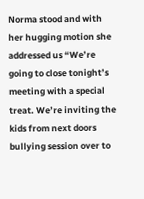Norma stood and with her hugging motion she addressed us “We’re going to close tonight’s meeting with a special treat. We’re inviting the kids from next doors bullying session over to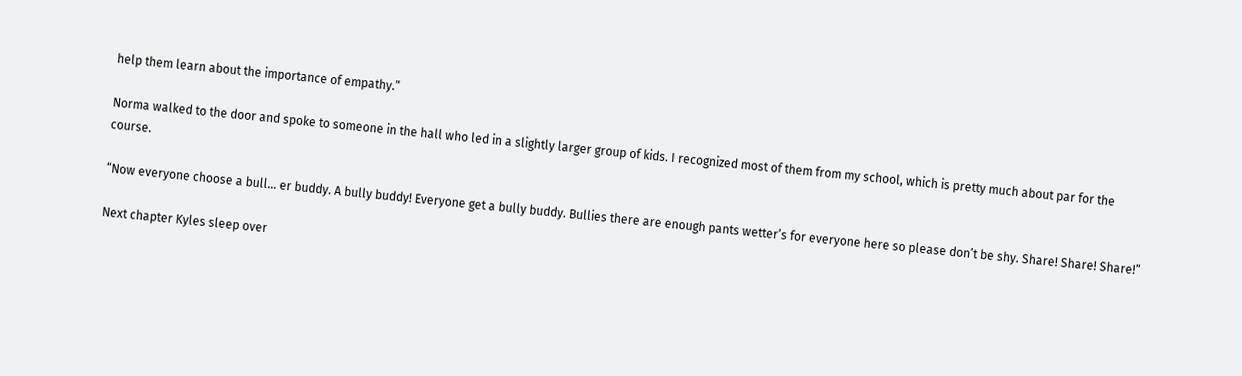help them learn about the importance of empathy.”

Norma walked to the door and spoke to someone in the hall who led in a slightly larger group of kids. I recognized most of them from my school, which is pretty much about par for the course.

“Now everyone choose a bull… er buddy. A bully buddy! Everyone get a bully buddy. Bullies there are enough pants wetter’s for everyone here so please don’t be shy. Share! Share! Share!”

Next chapter Kyles sleep over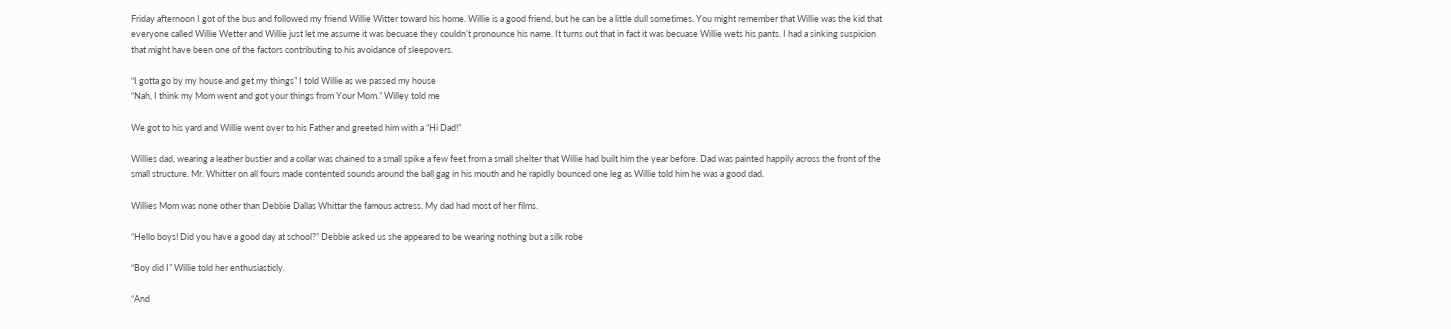Friday afternoon I got of the bus and followed my friend Willie Witter toward his home. Willie is a good friend, but he can be a little dull sometimes. You might remember that Willie was the kid that everyone called Willie Wetter and Willie just let me assume it was becuase they couldn’t pronounce his name. It turns out that in fact it was becuase Willie wets his pants. I had a sinking suspicion that might have been one of the factors contributing to his avoidance of sleepovers.

“I gotta go by my house and get my things” I told Willie as we passed my house
“Nah, I think my Mom went and got your things from Your Mom.” Willey told me

We got to his yard and Willie went over to his Father and greeted him with a “Hi Dad!”

Willies dad, wearing a leather bustier and a collar was chained to a small spike a few feet from a small shelter that Willie had built him the year before. Dad was painted happily across the front of the small structure. Mr. Whitter on all fours made contented sounds around the ball gag in his mouth and he rapidly bounced one leg as Willie told him he was a good dad.

Willies Mom was none other than Debbie Dallas Whittar the famous actress. My dad had most of her films.

“Hello boys! Did you have a good day at school?” Debbie asked us she appeared to be wearing nothing but a silk robe

“Boy did I” Willie told her enthusiasticly.

“And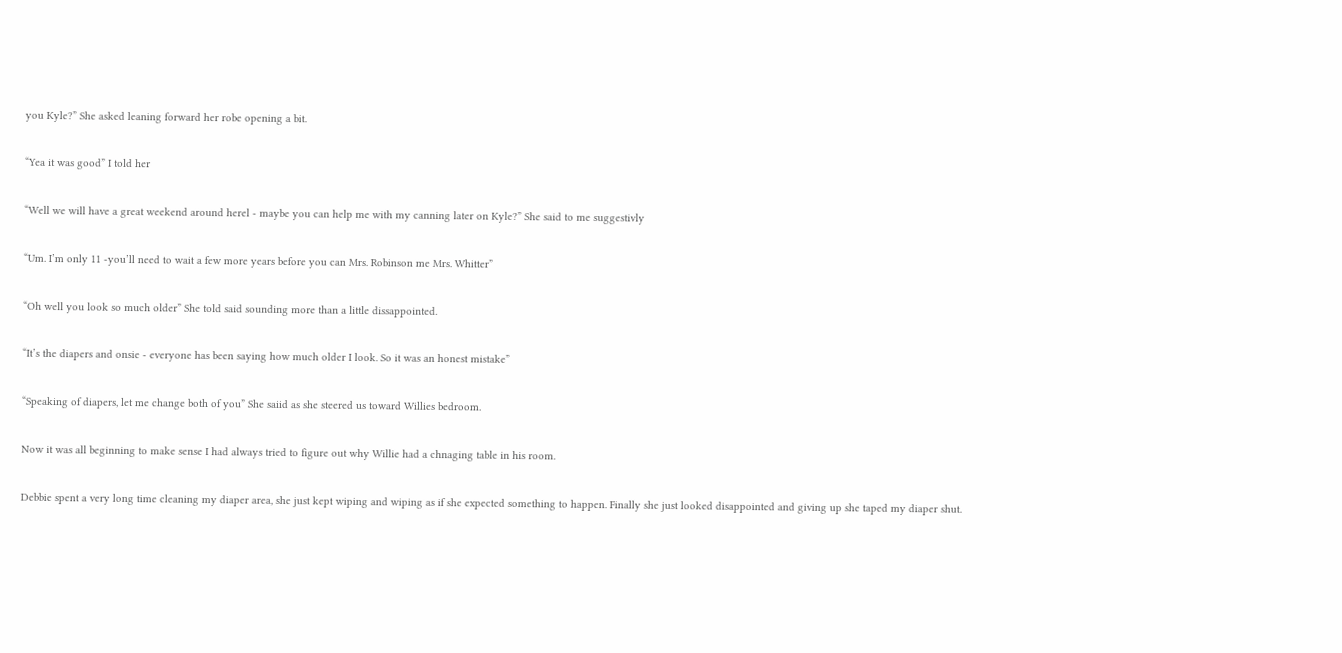you Kyle?” She asked leaning forward her robe opening a bit.

“Yea it was good” I told her

“Well we will have a great weekend around herel - maybe you can help me with my canning later on Kyle?” She said to me suggestivly

“Um. I’m only 11 -you’ll need to wait a few more years before you can Mrs. Robinson me Mrs. Whitter”

“Oh well you look so much older” She told said sounding more than a little dissappointed.

“It’s the diapers and onsie - everyone has been saying how much older I look. So it was an honest mistake”

“Speaking of diapers, let me change both of you” She saiid as she steered us toward Willies bedroom.

Now it was all beginning to make sense I had always tried to figure out why Willie had a chnaging table in his room.

Debbie spent a very long time cleaning my diaper area, she just kept wiping and wiping as if she expected something to happen. Finally she just looked disappointed and giving up she taped my diaper shut.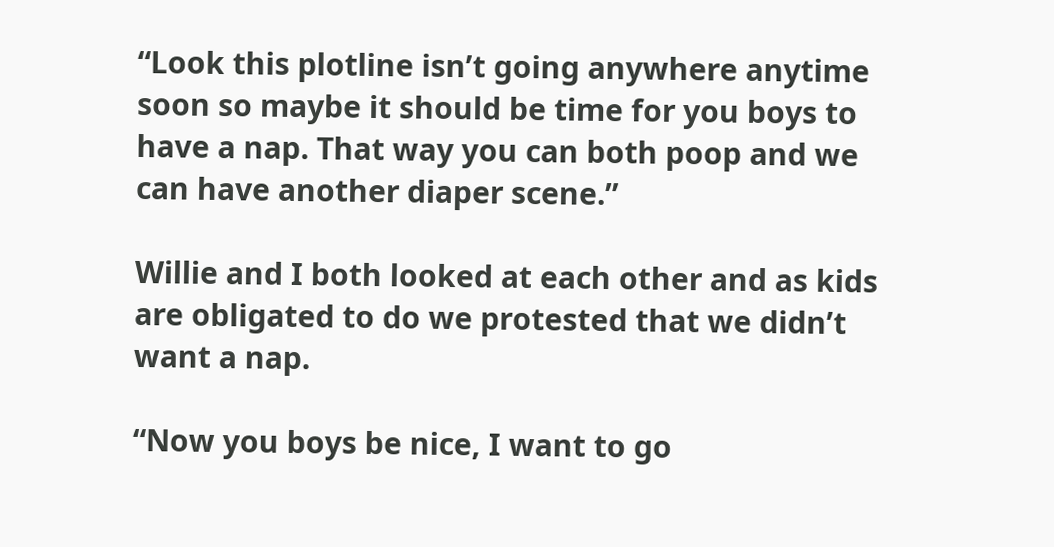“Look this plotline isn’t going anywhere anytime soon so maybe it should be time for you boys to have a nap. That way you can both poop and we can have another diaper scene.”

Willie and I both looked at each other and as kids are obligated to do we protested that we didn’t want a nap.

“Now you boys be nice, I want to go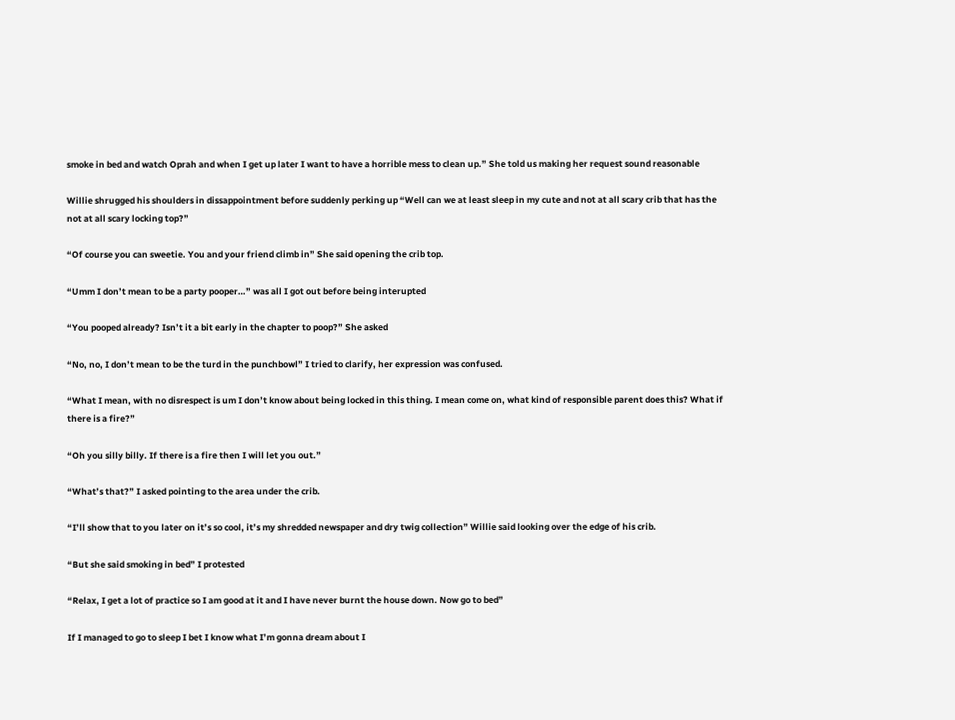smoke in bed and watch Oprah and when I get up later I want to have a horrible mess to clean up.” She told us making her request sound reasonable

Willie shrugged his shoulders in dissappointment before suddenly perking up “Well can we at least sleep in my cute and not at all scary crib that has the not at all scary locking top?”

“Of course you can sweetie. You and your friend climb in” She said opening the crib top.

“Umm I don’t mean to be a party pooper…” was all I got out before being interupted

“You pooped already? Isn’t it a bit early in the chapter to poop?” She asked

“No, no, I don’t mean to be the turd in the punchbowl” I tried to clarify, her expression was confused.

“What I mean, with no disrespect is um I don’t know about being locked in this thing. I mean come on, what kind of responsible parent does this? What if there is a fire?”

“Oh you silly billy. If there is a fire then I will let you out.”

“What’s that?” I asked pointing to the area under the crib.

“I’ll show that to you later on it’s so cool, it’s my shredded newspaper and dry twig collection” Willie said looking over the edge of his crib.

“But she said smoking in bed” I protested

“Relax, I get a lot of practice so I am good at it and I have never burnt the house down. Now go to bed”

If I managed to go to sleep I bet I know what I’m gonna dream about I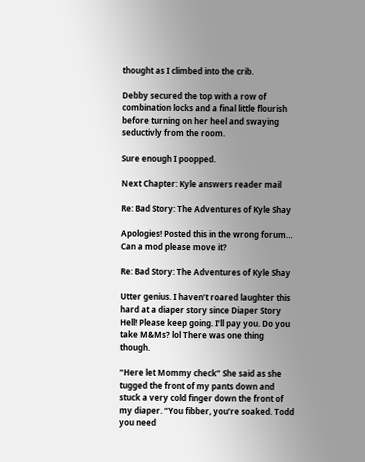thought as I climbed into the crib.

Debby secured the top with a row of combination locks and a final little flourish before turning on her heel and swaying seductivly from the room.

Sure enough I poopped.

Next Chapter: Kyle answers reader mail

Re: Bad Story: The Adventures of Kyle Shay

Apologies! Posted this in the wrong forum… Can a mod please move it?

Re: Bad Story: The Adventures of Kyle Shay

Utter genius. I haven’t roared laughter this hard at a diaper story since Diaper Story Hell! Please keep going. I’ll pay you. Do you take M&Ms? lol There was one thing though.

“Here let Mommy check” She said as she tugged the front of my pants down and stuck a very cold finger down the front of my diaper. “You fibber, you’re soaked. Todd you need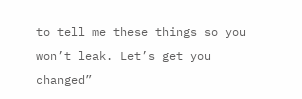to tell me these things so you won’t leak. Let’s get you changed”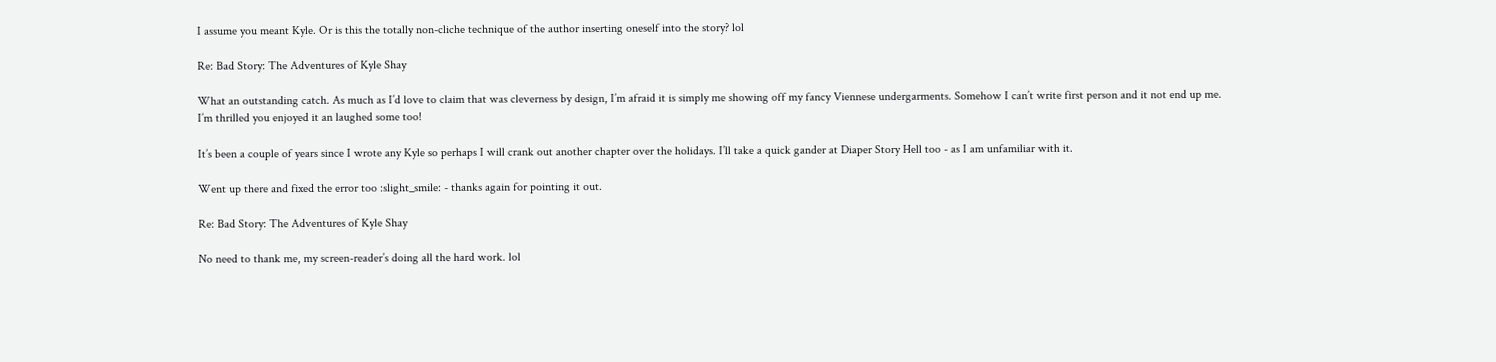I assume you meant Kyle. Or is this the totally non-cliche technique of the author inserting oneself into the story? lol

Re: Bad Story: The Adventures of Kyle Shay

What an outstanding catch. As much as I’d love to claim that was cleverness by design, I’m afraid it is simply me showing off my fancy Viennese undergarments. Somehow I can’t write first person and it not end up me. I’m thrilled you enjoyed it an laughed some too!

It’s been a couple of years since I wrote any Kyle so perhaps I will crank out another chapter over the holidays. I’ll take a quick gander at Diaper Story Hell too - as I am unfamiliar with it.

Went up there and fixed the error too :slight_smile: - thanks again for pointing it out.

Re: Bad Story: The Adventures of Kyle Shay

No need to thank me, my screen-reader’s doing all the hard work. lol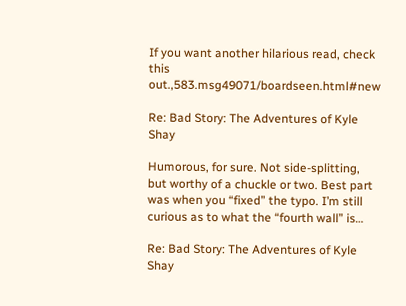If you want another hilarious read, check this out.,583.msg49071/boardseen.html#new

Re: Bad Story: The Adventures of Kyle Shay

Humorous, for sure. Not side-splitting, but worthy of a chuckle or two. Best part was when you “fixed” the typo. I’m still curious as to what the “fourth wall” is…

Re: Bad Story: The Adventures of Kyle Shay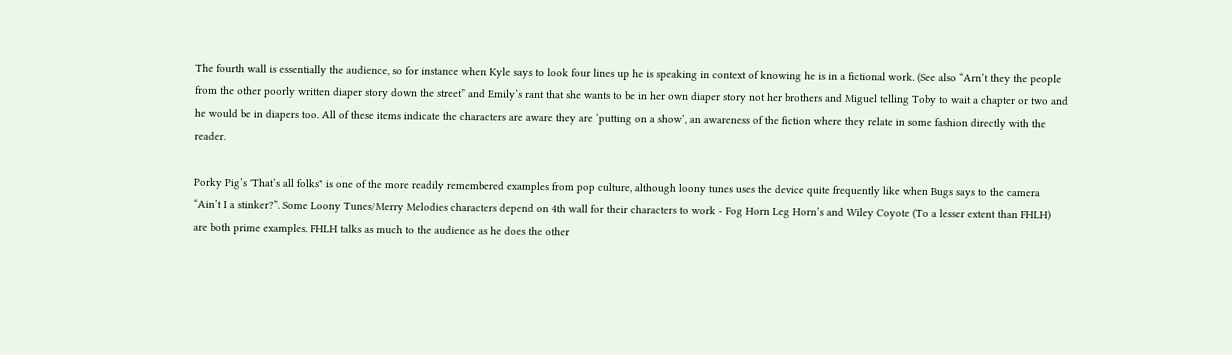The fourth wall is essentially the audience, so for instance when Kyle says to look four lines up he is speaking in context of knowing he is in a fictional work. (See also “Arn’t they the people from the other poorly written diaper story down the street” and Emily’s rant that she wants to be in her own diaper story not her brothers and Miguel telling Toby to wait a chapter or two and he would be in diapers too. All of these items indicate the characters are aware they are ‘putting on a show’, an awareness of the fiction where they relate in some fashion directly with the reader.

Porky Pig’s 'That’s all folks" is one of the more readily remembered examples from pop culture, although loony tunes uses the device quite frequently like when Bugs says to the camera “Ain’t I a stinker?”. Some Loony Tunes/Merry Melodies characters depend on 4th wall for their characters to work - Fog Horn Leg Horn’s and Wiley Coyote (To a lesser extent than FHLH) are both prime examples. FHLH talks as much to the audience as he does the other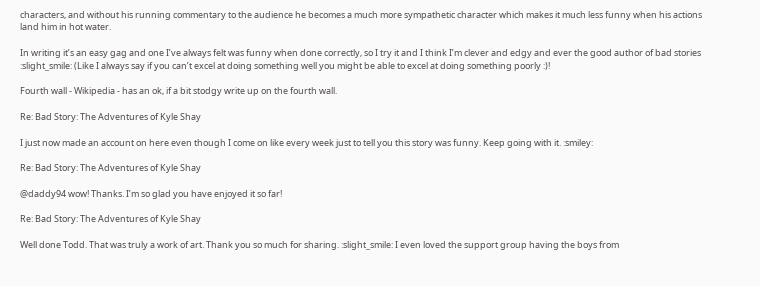characters, and without his running commentary to the audience he becomes a much more sympathetic character which makes it much less funny when his actions land him in hot water.

In writing it’s an easy gag and one I’ve always felt was funny when done correctly, so I try it and I think I’m clever and edgy and ever the good author of bad stories :slight_smile: (Like I always say if you can’t excel at doing something well you might be able to excel at doing something poorly :)!

Fourth wall - Wikipedia - has an ok, if a bit stodgy write up on the fourth wall.

Re: Bad Story: The Adventures of Kyle Shay

I just now made an account on here even though I come on like every week just to tell you this story was funny. Keep going with it. :smiley:

Re: Bad Story: The Adventures of Kyle Shay

@daddy94 wow! Thanks. I’m so glad you have enjoyed it so far!

Re: Bad Story: The Adventures of Kyle Shay

Well done Todd. That was truly a work of art. Thank you so much for sharing. :slight_smile: I even loved the support group having the boys from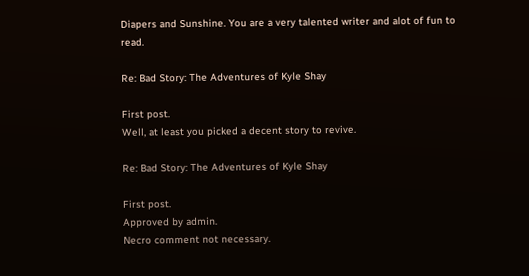Diapers and Sunshine. You are a very talented writer and alot of fun to read.

Re: Bad Story: The Adventures of Kyle Shay

First post.
Well, at least you picked a decent story to revive.

Re: Bad Story: The Adventures of Kyle Shay

First post.
Approved by admin.
Necro comment not necessary.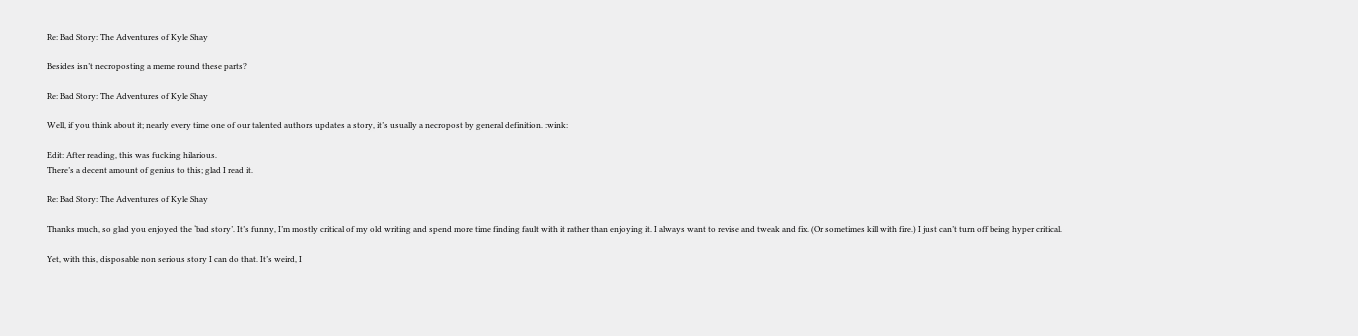Re: Bad Story: The Adventures of Kyle Shay

Besides isn’t necroposting a meme round these parts?

Re: Bad Story: The Adventures of Kyle Shay

Well, if you think about it; nearly every time one of our talented authors updates a story, it’s usually a necropost by general definition. :wink:

Edit: After reading, this was fucking hilarious.
There’s a decent amount of genius to this; glad I read it.

Re: Bad Story: The Adventures of Kyle Shay

Thanks much, so glad you enjoyed the ‘bad story’. It’s funny, I’m mostly critical of my old writing and spend more time finding fault with it rather than enjoying it. I always want to revise and tweak and fix. (Or sometimes kill with fire.) I just can’t turn off being hyper critical.

Yet, with this, disposable non serious story I can do that. It’s weird, I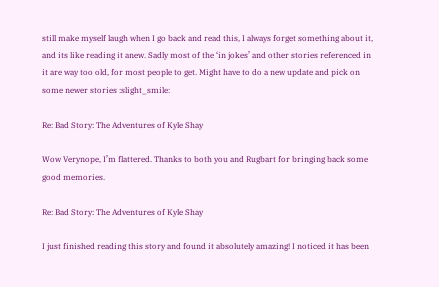still make myself laugh when I go back and read this, I always forget something about it, and its like reading it anew. Sadly most of the ‘in jokes’ and other stories referenced in it are way too old, for most people to get. Might have to do a new update and pick on some newer stories :slight_smile:

Re: Bad Story: The Adventures of Kyle Shay

Wow Verynope, I’m flattered. Thanks to both you and Rugbart for bringing back some good memories.

Re: Bad Story: The Adventures of Kyle Shay

I just finished reading this story and found it absolutely amazing! I noticed it has been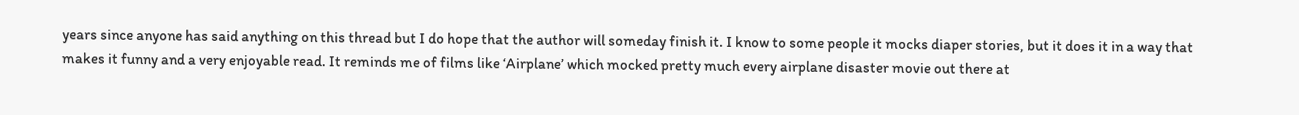years since anyone has said anything on this thread but I do hope that the author will someday finish it. I know to some people it mocks diaper stories, but it does it in a way that makes it funny and a very enjoyable read. It reminds me of films like ‘Airplane’ which mocked pretty much every airplane disaster movie out there at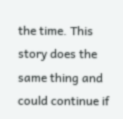the time. This story does the same thing and could continue if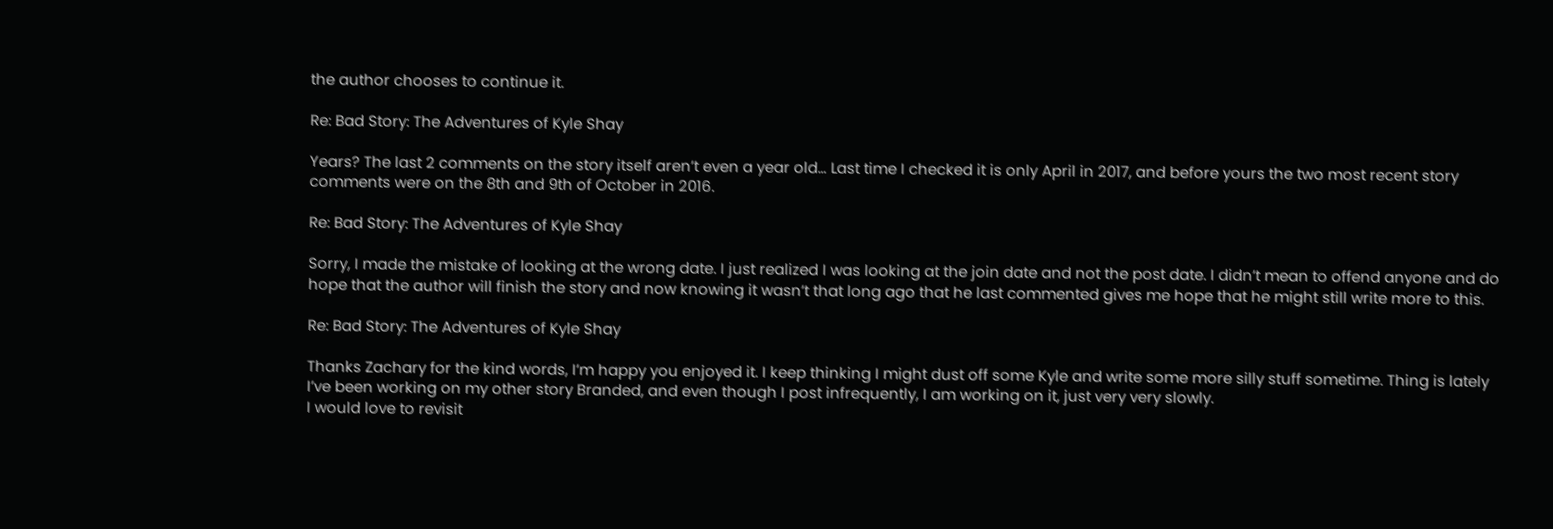the author chooses to continue it.

Re: Bad Story: The Adventures of Kyle Shay

Years? The last 2 comments on the story itself aren’t even a year old… Last time I checked it is only April in 2017, and before yours the two most recent story comments were on the 8th and 9th of October in 2016.

Re: Bad Story: The Adventures of Kyle Shay

Sorry, I made the mistake of looking at the wrong date. I just realized I was looking at the join date and not the post date. I didn’t mean to offend anyone and do hope that the author will finish the story and now knowing it wasn’t that long ago that he last commented gives me hope that he might still write more to this.

Re: Bad Story: The Adventures of Kyle Shay

Thanks Zachary for the kind words, I’m happy you enjoyed it. I keep thinking I might dust off some Kyle and write some more silly stuff sometime. Thing is lately I’ve been working on my other story Branded, and even though I post infrequently, I am working on it, just very very slowly.
I would love to revisit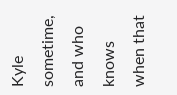Kyle sometime, and who knows when that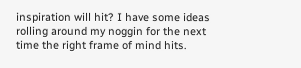inspiration will hit? I have some ideas rolling around my noggin for the next time the right frame of mind hits.